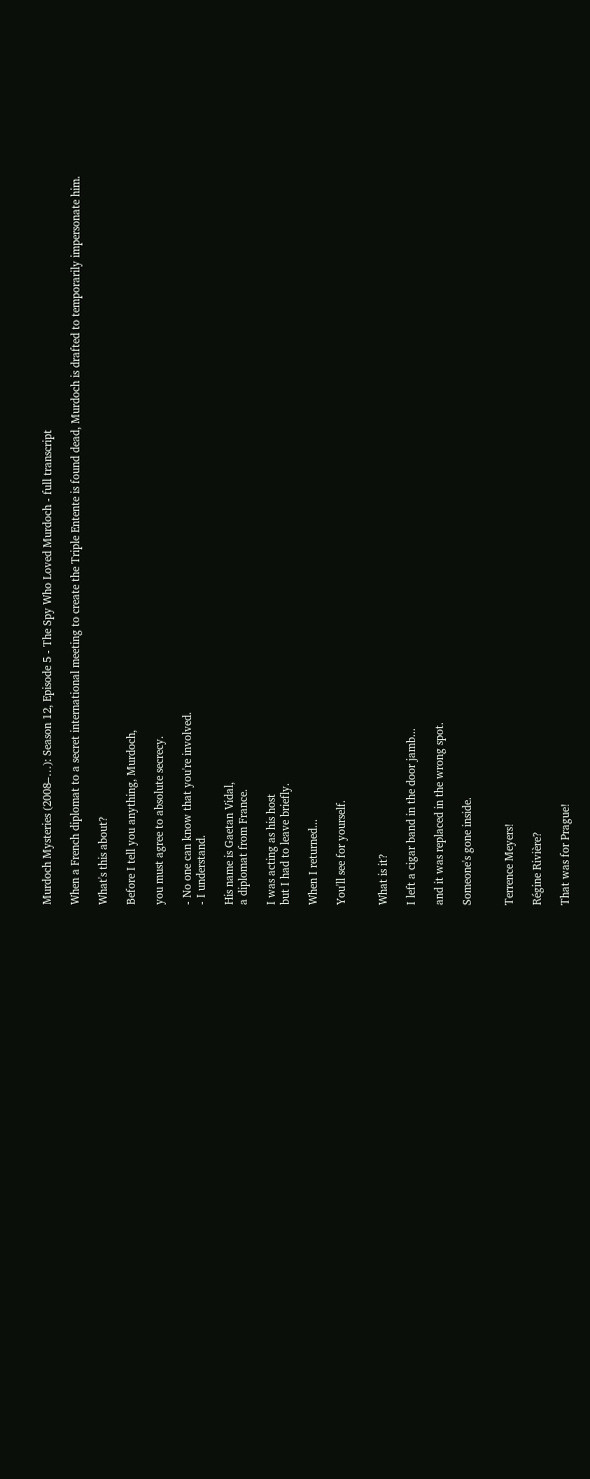Murdoch Mysteries (2008–…): Season 12, Episode 5 - The Spy Who Loved Murdoch - full transcript

When a French diplomat to a secret international meeting to create the Triple Entente is found dead, Murdoch is drafted to temporarily impersonate him.

What's this about?

Before I tell you anything, Murdoch,

you must agree to absolute secrecy.

- No one can know that you're involved.
- I understand.

His name is Gaetan Vidal,
a diplomat from France.

I was acting as his host
but I had to leave briefly.

When I returned...

You'll see for yourself.


What is it?

I left a cigar band in the door jamb...

and it was replaced in the wrong spot.

Someone's gone inside.


Terrence Meyers!

Régine Rivière?

That was for Prague!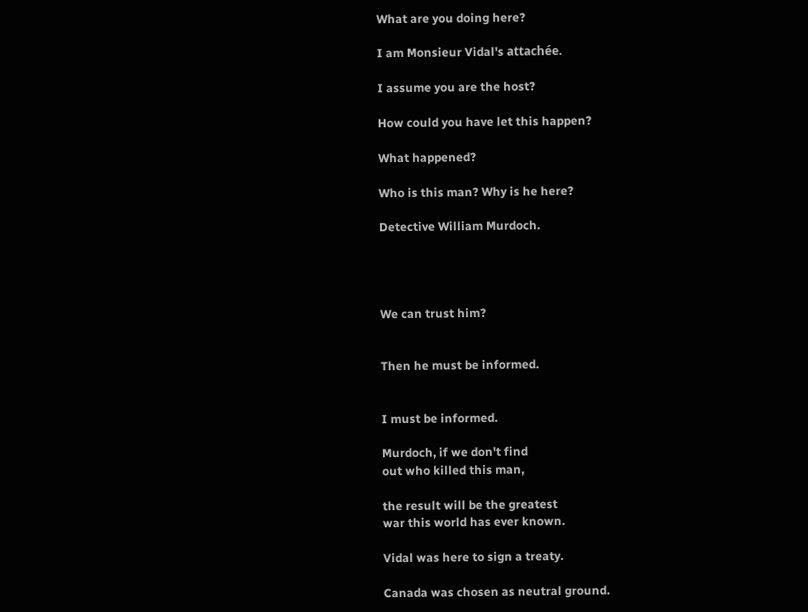What are you doing here?

I am Monsieur Vidal's attachée.

I assume you are the host?

How could you have let this happen?

What happened?

Who is this man? Why is he here?

Detective William Murdoch.




We can trust him?


Then he must be informed.


I must be informed.

Murdoch, if we don't find
out who killed this man,

the result will be the greatest
war this world has ever known.

Vidal was here to sign a treaty.

Canada was chosen as neutral ground.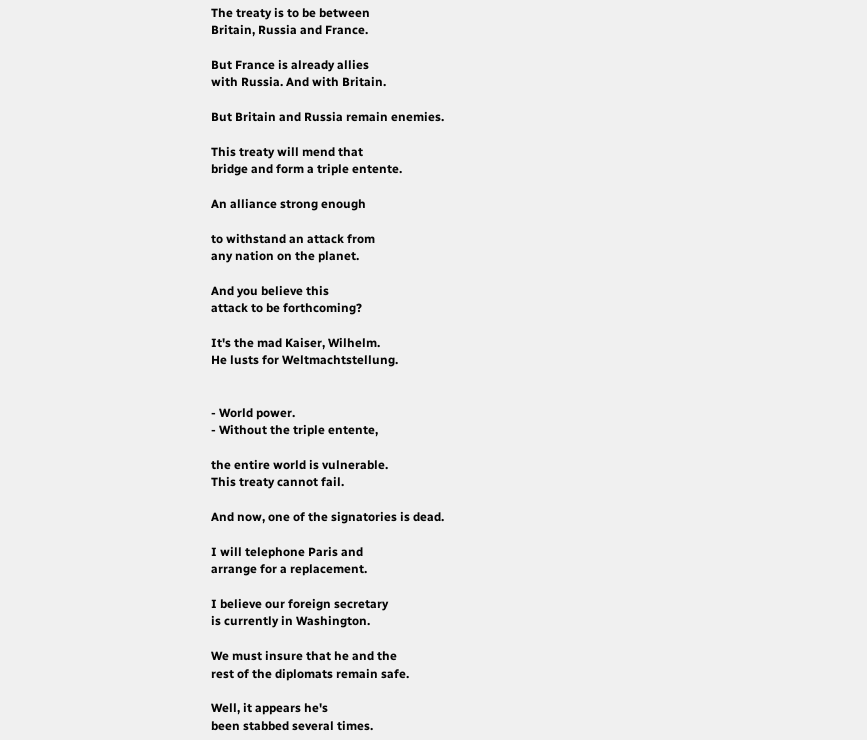The treaty is to be between
Britain, Russia and France.

But France is already allies
with Russia. And with Britain.

But Britain and Russia remain enemies.

This treaty will mend that
bridge and form a triple entente.

An alliance strong enough

to withstand an attack from
any nation on the planet.

And you believe this
attack to be forthcoming?

It's the mad Kaiser, Wilhelm.
He lusts for Weltmachtstellung.


- World power.
- Without the triple entente,

the entire world is vulnerable.
This treaty cannot fail.

And now, one of the signatories is dead.

I will telephone Paris and
arrange for a replacement.

I believe our foreign secretary
is currently in Washington.

We must insure that he and the
rest of the diplomats remain safe.

Well, it appears he's
been stabbed several times.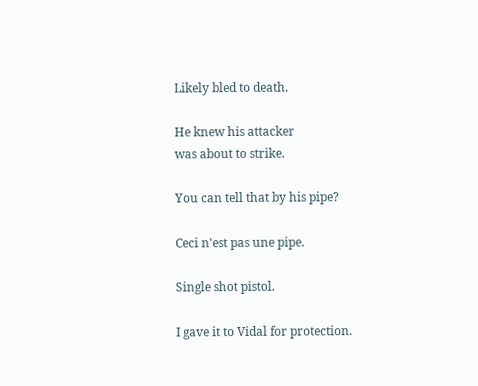Likely bled to death.

He knew his attacker
was about to strike.

You can tell that by his pipe?

Ceci n'est pas une pipe.

Single shot pistol.

I gave it to Vidal for protection.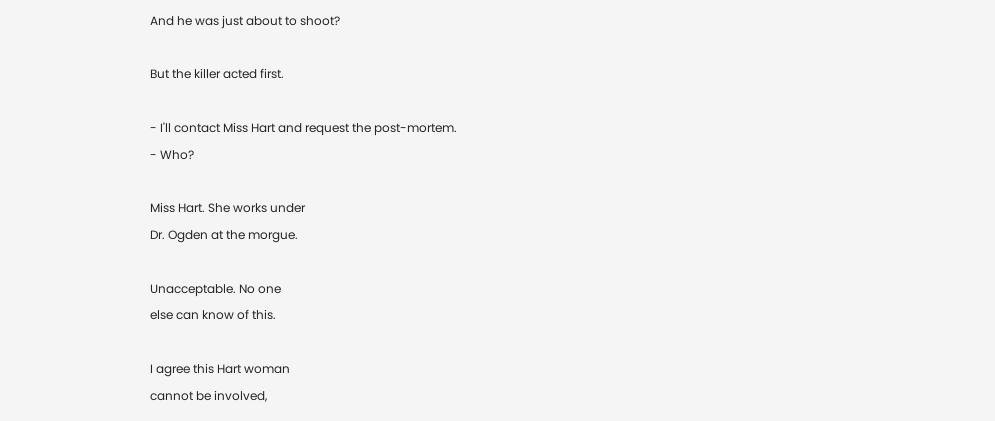And he was just about to shoot?

But the killer acted first.

- I'll contact Miss Hart and request the post-mortem.
- Who?

Miss Hart. She works under
Dr. Ogden at the morgue.

Unacceptable. No one
else can know of this.

I agree this Hart woman
cannot be involved,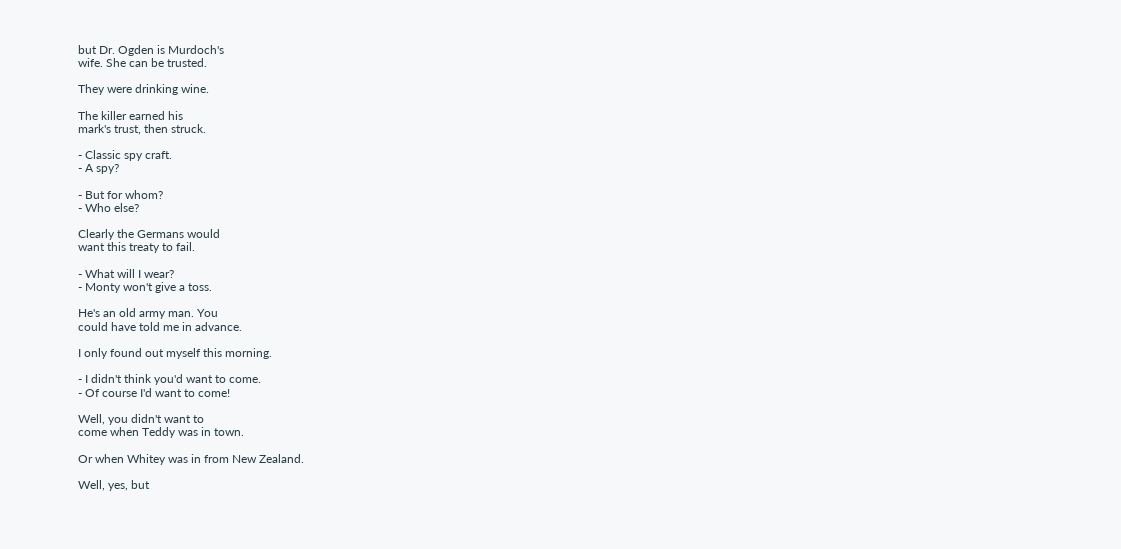but Dr. Ogden is Murdoch's
wife. She can be trusted.

They were drinking wine.

The killer earned his
mark's trust, then struck.

- Classic spy craft.
- A spy?

- But for whom?
- Who else?

Clearly the Germans would
want this treaty to fail.

- What will I wear?
- Monty won't give a toss.

He's an old army man. You
could have told me in advance.

I only found out myself this morning.

- I didn't think you'd want to come.
- Of course I'd want to come!

Well, you didn't want to
come when Teddy was in town.

Or when Whitey was in from New Zealand.

Well, yes, but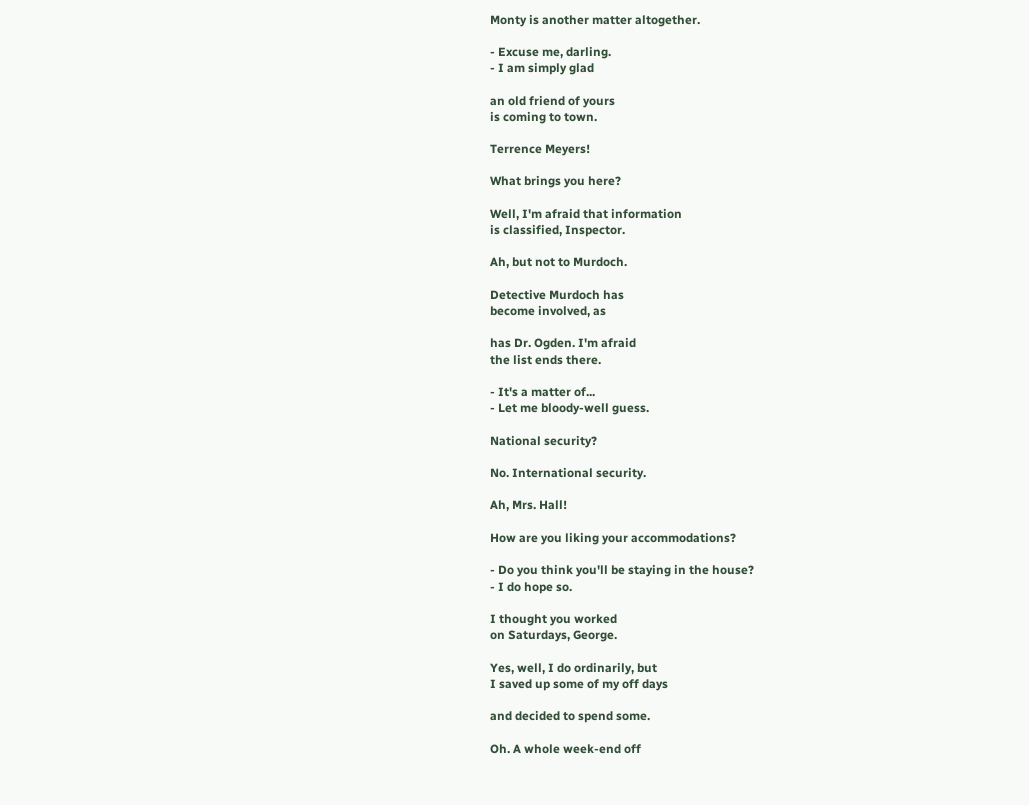Monty is another matter altogether.

- Excuse me, darling.
- I am simply glad

an old friend of yours
is coming to town.

Terrence Meyers!

What brings you here?

Well, I'm afraid that information
is classified, Inspector.

Ah, but not to Murdoch.

Detective Murdoch has
become involved, as

has Dr. Ogden. I'm afraid
the list ends there.

- It's a matter of...
- Let me bloody-well guess.

National security?

No. International security.

Ah, Mrs. Hall!

How are you liking your accommodations?

- Do you think you'll be staying in the house?
- I do hope so.

I thought you worked
on Saturdays, George.

Yes, well, I do ordinarily, but
I saved up some of my off days

and decided to spend some.

Oh. A whole week-end off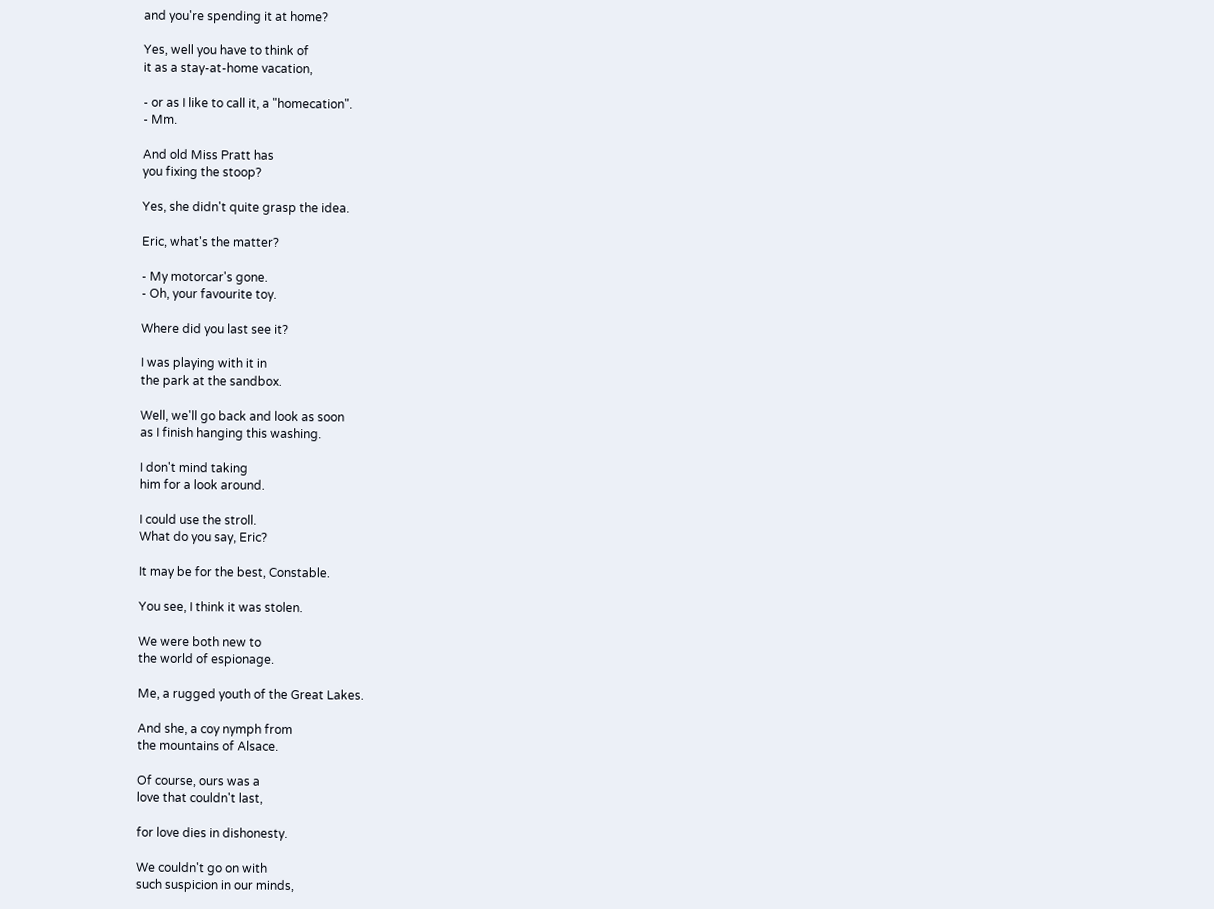and you're spending it at home?

Yes, well you have to think of
it as a stay-at-home vacation,

- or as I like to call it, a "homecation".
- Mm.

And old Miss Pratt has
you fixing the stoop?

Yes, she didn't quite grasp the idea.

Eric, what's the matter?

- My motorcar's gone.
- Oh, your favourite toy.

Where did you last see it?

I was playing with it in
the park at the sandbox.

Well, we'll go back and look as soon
as I finish hanging this washing.

I don't mind taking
him for a look around.

I could use the stroll.
What do you say, Eric?

It may be for the best, Constable.

You see, I think it was stolen.

We were both new to
the world of espionage.

Me, a rugged youth of the Great Lakes.

And she, a coy nymph from
the mountains of Alsace.

Of course, ours was a
love that couldn't last,

for love dies in dishonesty.

We couldn't go on with
such suspicion in our minds,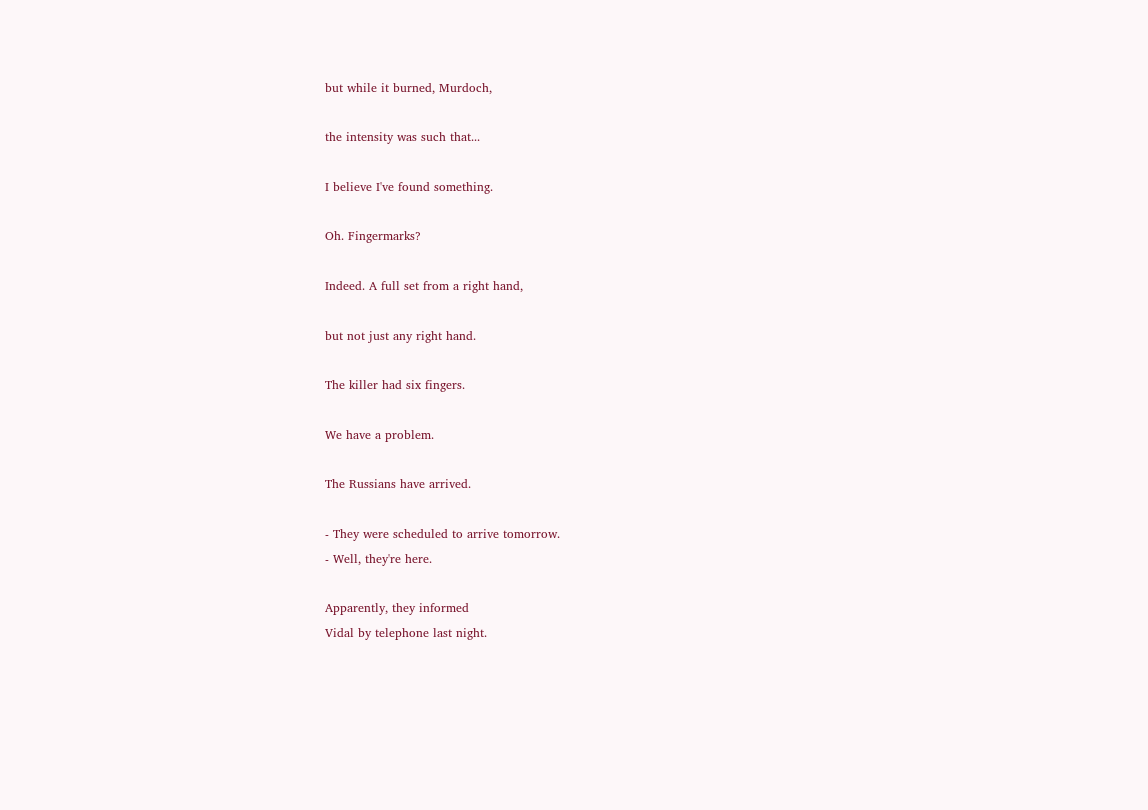but while it burned, Murdoch,

the intensity was such that...

I believe I've found something.

Oh. Fingermarks?

Indeed. A full set from a right hand,

but not just any right hand.

The killer had six fingers.

We have a problem.

The Russians have arrived.

- They were scheduled to arrive tomorrow.
- Well, they're here.

Apparently, they informed
Vidal by telephone last night.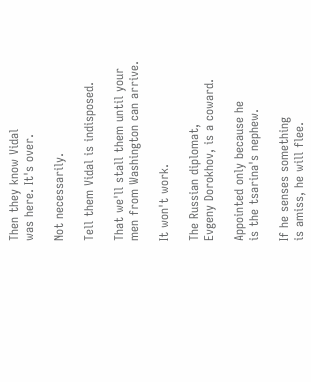Then they know Vidal
was here. It's over.

Not necessarily.

Tell them Vidal is indisposed.

That we'll stall them until your
men from Washington can arrive.

It won't work.

The Russian diplomat,
Evgeny Dorokhov, is a coward.

Appointed only because he
is the tsarina's nephew.

If he senses something
is amiss, he will flee.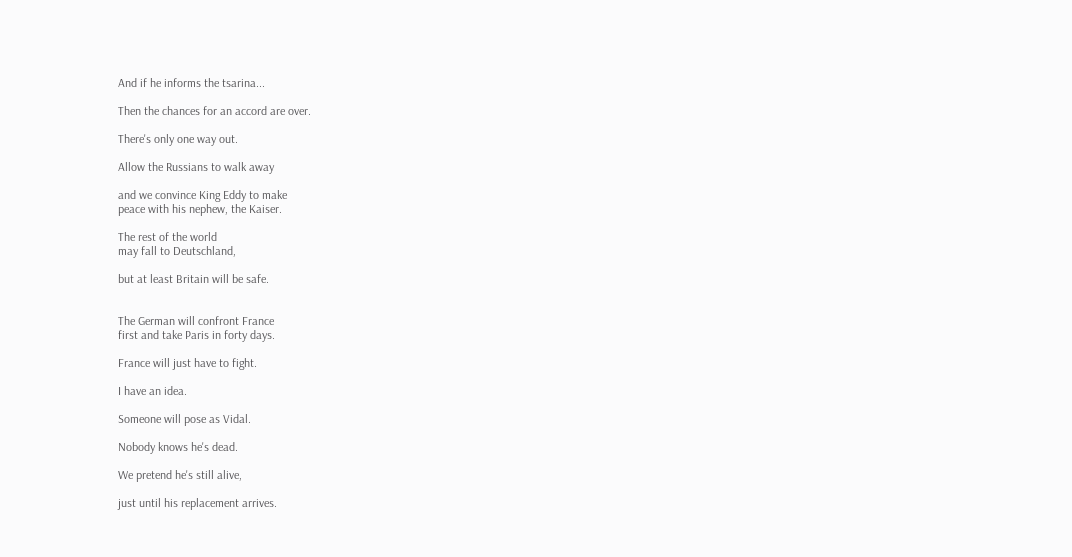And if he informs the tsarina...

Then the chances for an accord are over.

There's only one way out.

Allow the Russians to walk away

and we convince King Eddy to make
peace with his nephew, the Kaiser.

The rest of the world
may fall to Deutschland,

but at least Britain will be safe.


The German will confront France
first and take Paris in forty days.

France will just have to fight.

I have an idea.

Someone will pose as Vidal.

Nobody knows he's dead.

We pretend he's still alive,

just until his replacement arrives.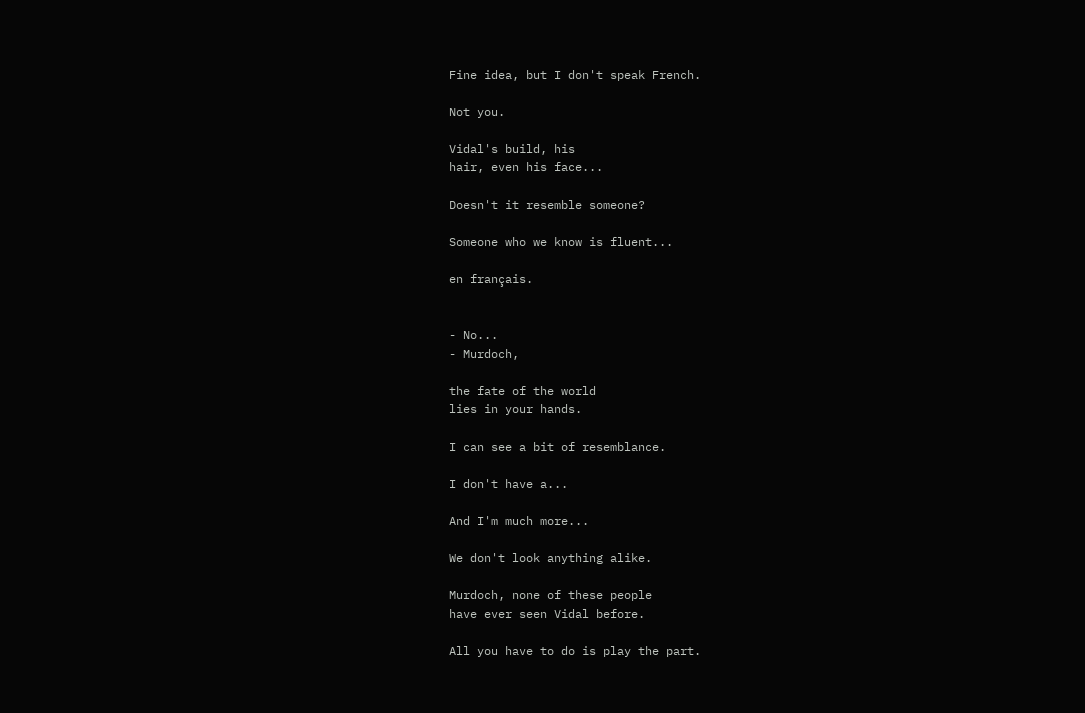Fine idea, but I don't speak French.

Not you.

Vidal's build, his
hair, even his face...

Doesn't it resemble someone?

Someone who we know is fluent...

en français.


- No...
- Murdoch,

the fate of the world
lies in your hands.

I can see a bit of resemblance.

I don't have a...

And I'm much more...

We don't look anything alike.

Murdoch, none of these people
have ever seen Vidal before.

All you have to do is play the part.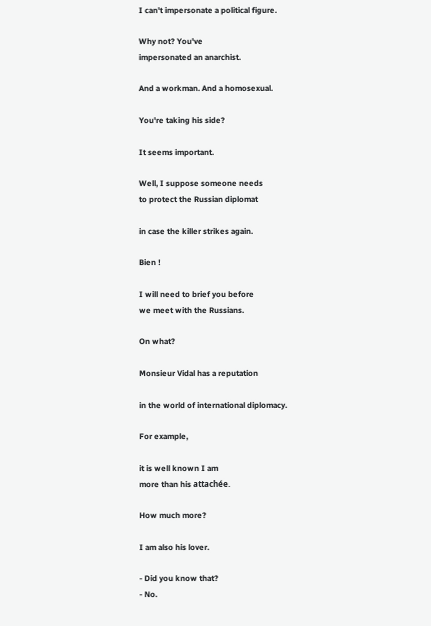I can't impersonate a political figure.

Why not? You've
impersonated an anarchist.

And a workman. And a homosexual.

You're taking his side?

It seems important.

Well, I suppose someone needs
to protect the Russian diplomat

in case the killer strikes again.

Bien !

I will need to brief you before
we meet with the Russians.

On what?

Monsieur Vidal has a reputation

in the world of international diplomacy.

For example,

it is well known I am
more than his attachée.

How much more?

I am also his lover.

- Did you know that?
- No.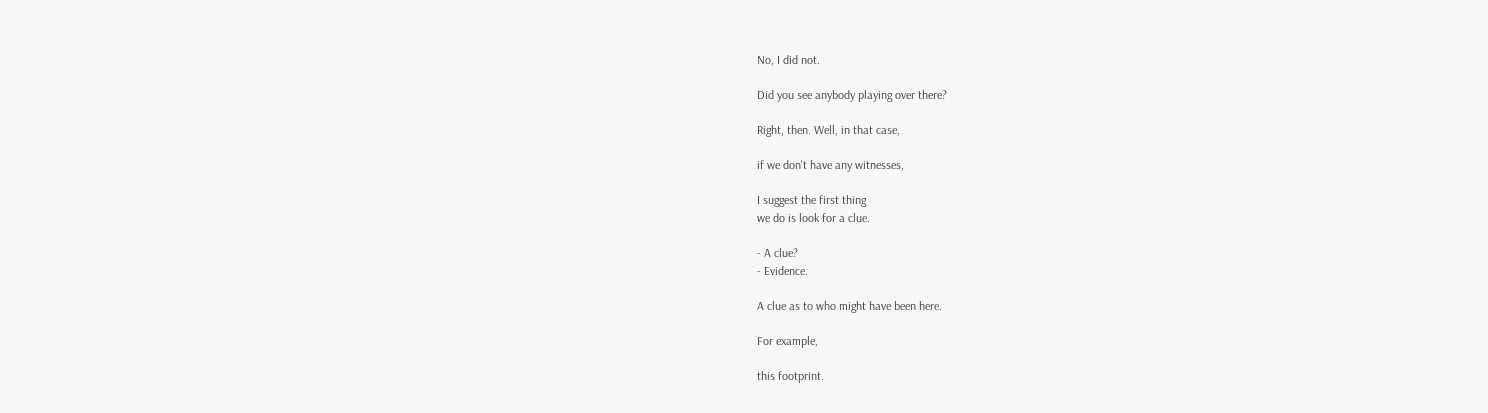No, I did not.

Did you see anybody playing over there?

Right, then. Well, in that case,

if we don't have any witnesses,

I suggest the first thing
we do is look for a clue.

- A clue?
- Evidence.

A clue as to who might have been here.

For example,

this footprint.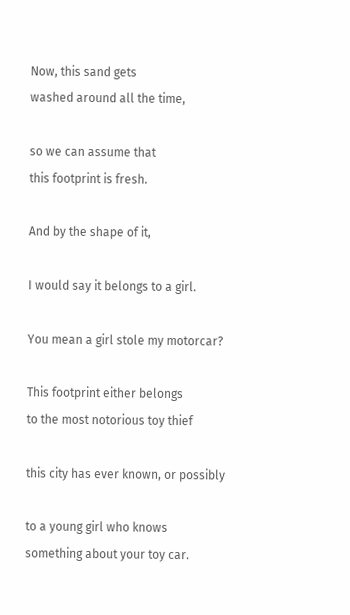Now, this sand gets
washed around all the time,

so we can assume that
this footprint is fresh.

And by the shape of it,

I would say it belongs to a girl.

You mean a girl stole my motorcar?

This footprint either belongs
to the most notorious toy thief

this city has ever known, or possibly

to a young girl who knows
something about your toy car.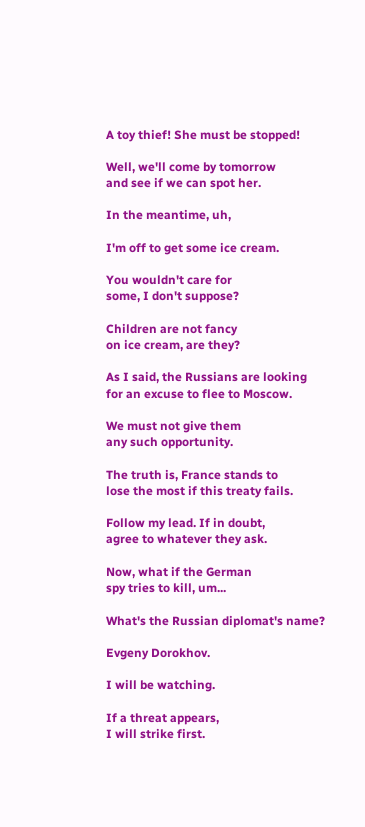A toy thief! She must be stopped!

Well, we'll come by tomorrow
and see if we can spot her.

In the meantime, uh,

I'm off to get some ice cream.

You wouldn't care for
some, I don't suppose?

Children are not fancy
on ice cream, are they?

As I said, the Russians are looking
for an excuse to flee to Moscow.

We must not give them
any such opportunity.

The truth is, France stands to
lose the most if this treaty fails.

Follow my lead. If in doubt,
agree to whatever they ask.

Now, what if the German
spy tries to kill, um...

What's the Russian diplomat's name?

Evgeny Dorokhov.

I will be watching.

If a threat appears,
I will strike first.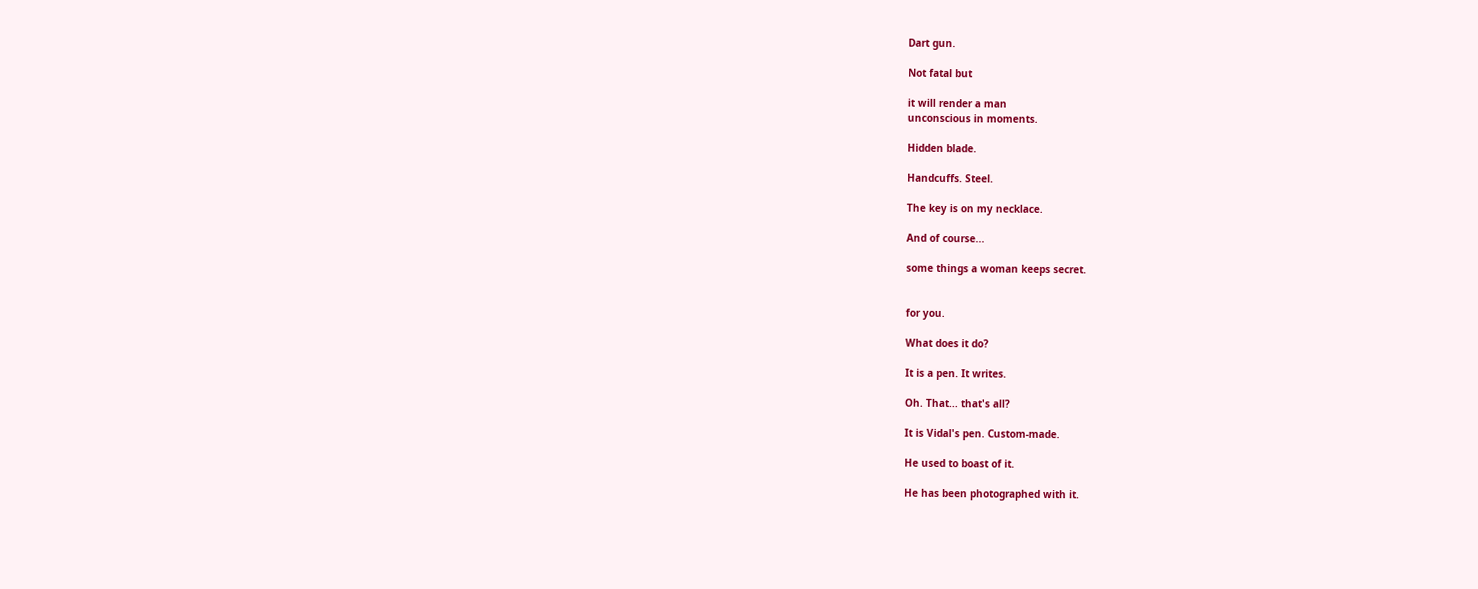Dart gun.

Not fatal but

it will render a man
unconscious in moments.

Hidden blade.

Handcuffs. Steel.

The key is on my necklace.

And of course...

some things a woman keeps secret.


for you.

What does it do?

It is a pen. It writes.

Oh. That... that's all?

It is Vidal's pen. Custom-made.

He used to boast of it.

He has been photographed with it.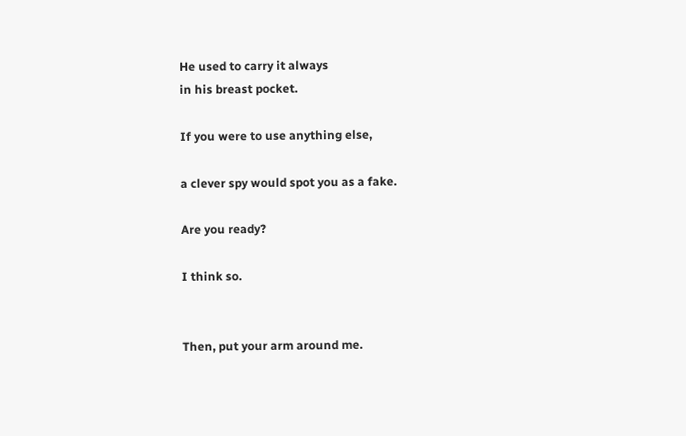He used to carry it always
in his breast pocket.

If you were to use anything else,

a clever spy would spot you as a fake.

Are you ready?

I think so.


Then, put your arm around me.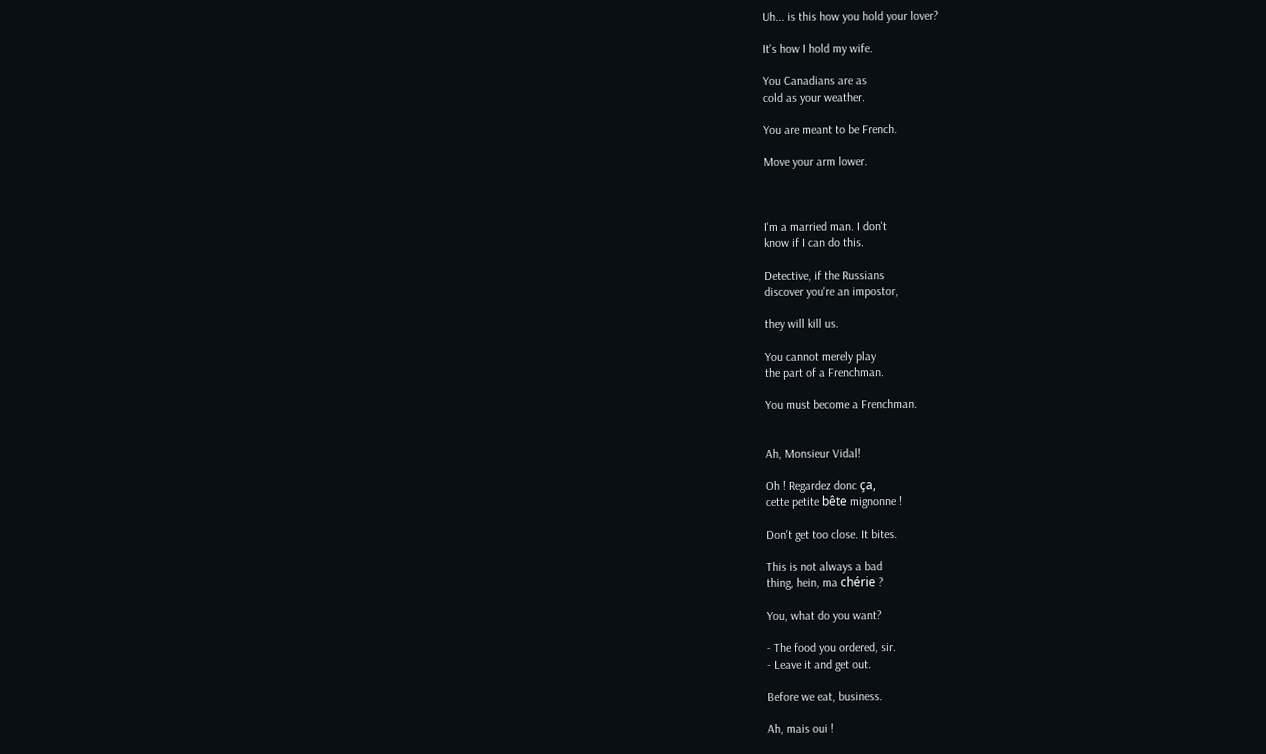Uh... is this how you hold your lover?

It's how I hold my wife.

You Canadians are as
cold as your weather.

You are meant to be French.

Move your arm lower.



I'm a married man. I don't
know if I can do this.

Detective, if the Russians
discover you're an impostor,

they will kill us.

You cannot merely play
the part of a Frenchman.

You must become a Frenchman.


Ah, Monsieur Vidal!

Oh ! Regardez donc ça,
cette petite bête mignonne !

Don't get too close. It bites.

This is not always a bad
thing, hein, ma chérie ?

You, what do you want?

- The food you ordered, sir.
- Leave it and get out.

Before we eat, business.

Ah, mais oui !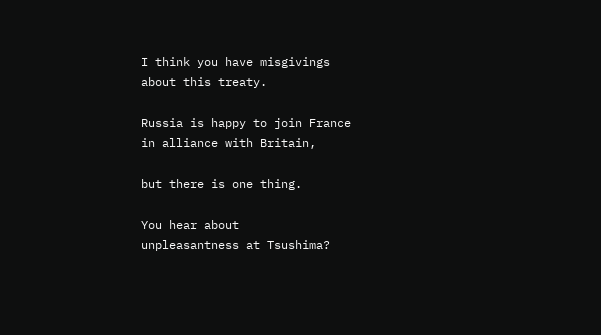I think you have misgivings
about this treaty.

Russia is happy to join France
in alliance with Britain,

but there is one thing.

You hear about
unpleasantness at Tsushima?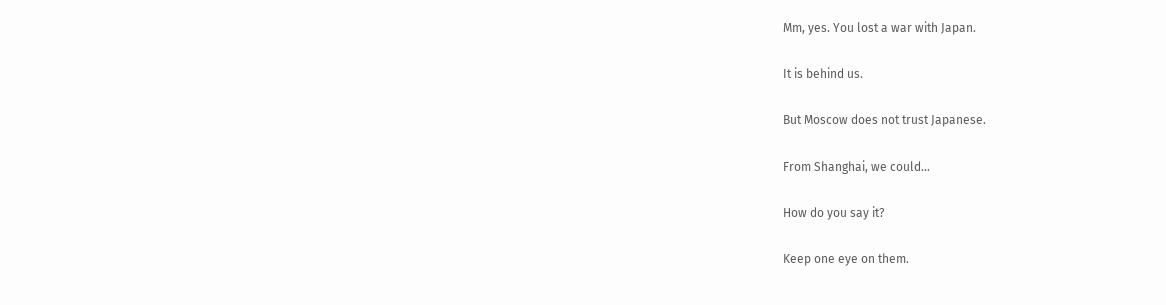Mm, yes. You lost a war with Japan.

It is behind us.

But Moscow does not trust Japanese.

From Shanghai, we could...

How do you say it?

Keep one eye on them.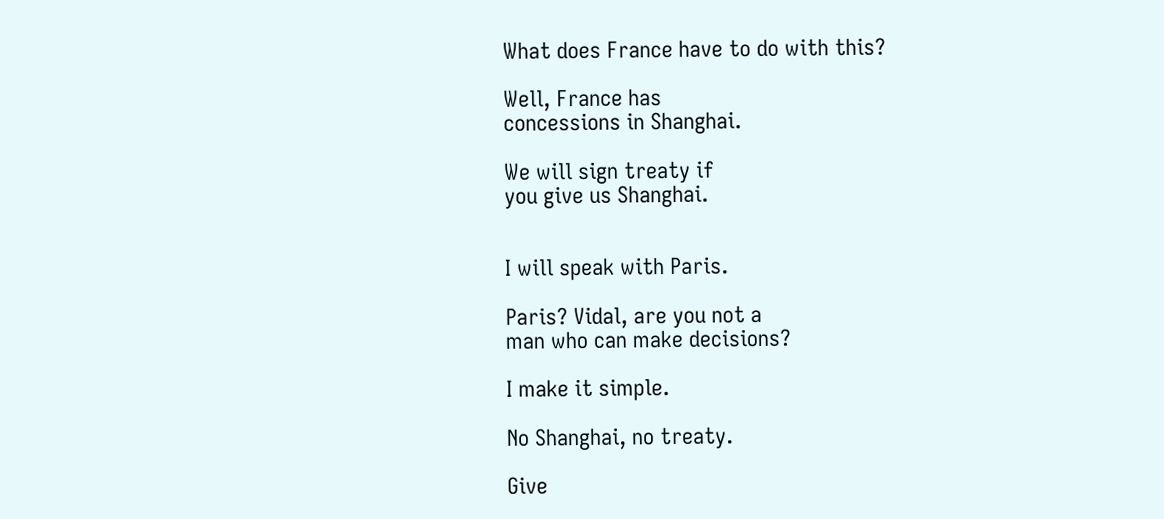What does France have to do with this?

Well, France has
concessions in Shanghai.

We will sign treaty if
you give us Shanghai.


I will speak with Paris.

Paris? Vidal, are you not a
man who can make decisions?

I make it simple.

No Shanghai, no treaty.

Give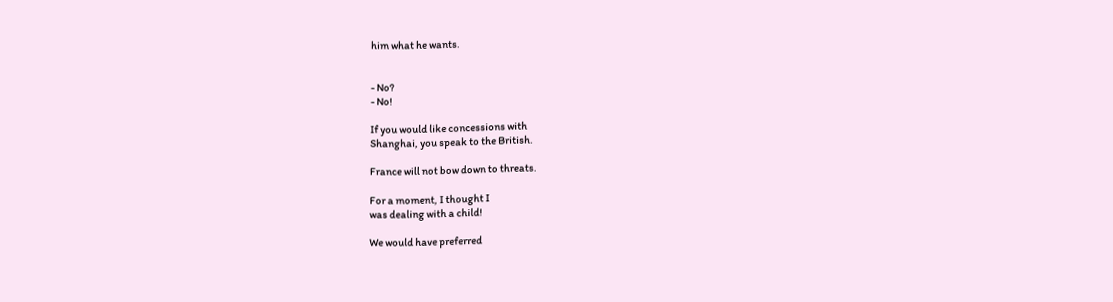him what he wants.


- No?
- No!

If you would like concessions with
Shanghai, you speak to the British.

France will not bow down to threats.

For a moment, I thought I
was dealing with a child!

We would have preferred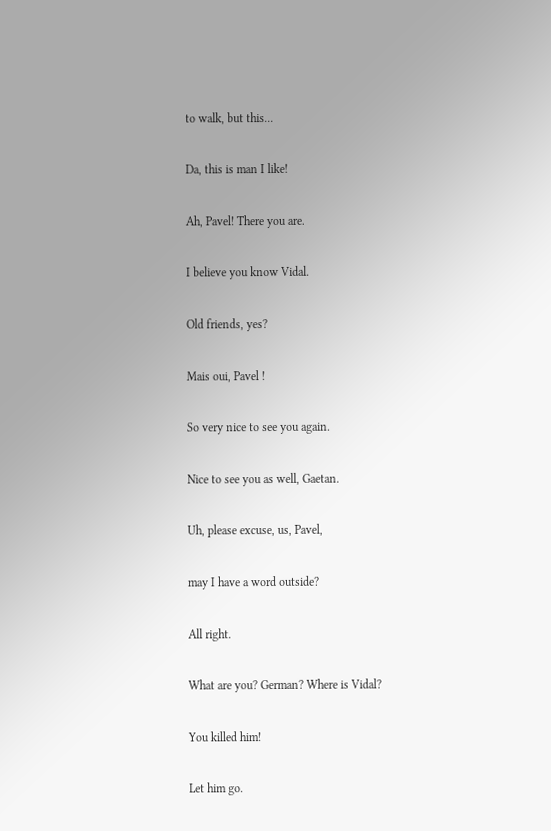to walk, but this...

Da, this is man I like!

Ah, Pavel! There you are.

I believe you know Vidal.

Old friends, yes?

Mais oui, Pavel !

So very nice to see you again.

Nice to see you as well, Gaetan.

Uh, please excuse, us, Pavel,

may I have a word outside?

All right.

What are you? German? Where is Vidal?

You killed him!

Let him go.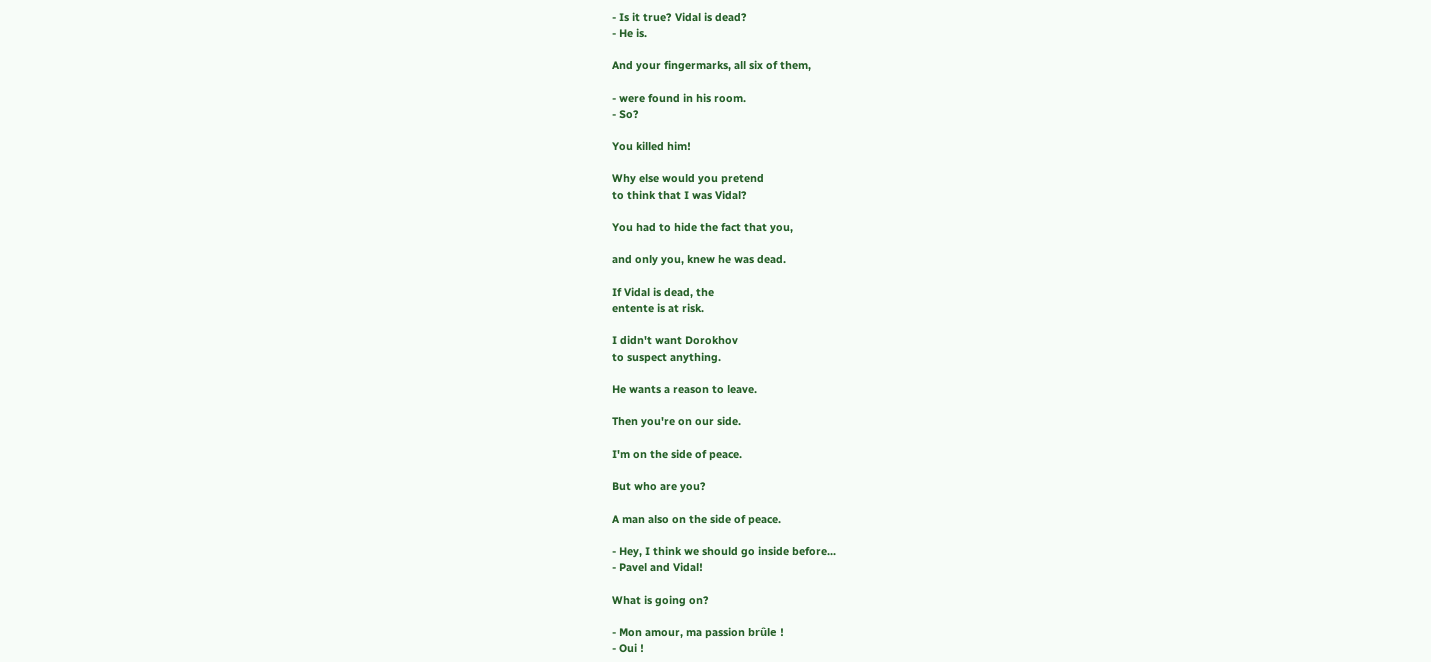- Is it true? Vidal is dead?
- He is.

And your fingermarks, all six of them,

- were found in his room.
- So?

You killed him!

Why else would you pretend
to think that I was Vidal?

You had to hide the fact that you,

and only you, knew he was dead.

If Vidal is dead, the
entente is at risk.

I didn't want Dorokhov
to suspect anything.

He wants a reason to leave.

Then you're on our side.

I'm on the side of peace.

But who are you?

A man also on the side of peace.

- Hey, I think we should go inside before...
- Pavel and Vidal!

What is going on?

- Mon amour, ma passion brûle !
- Oui !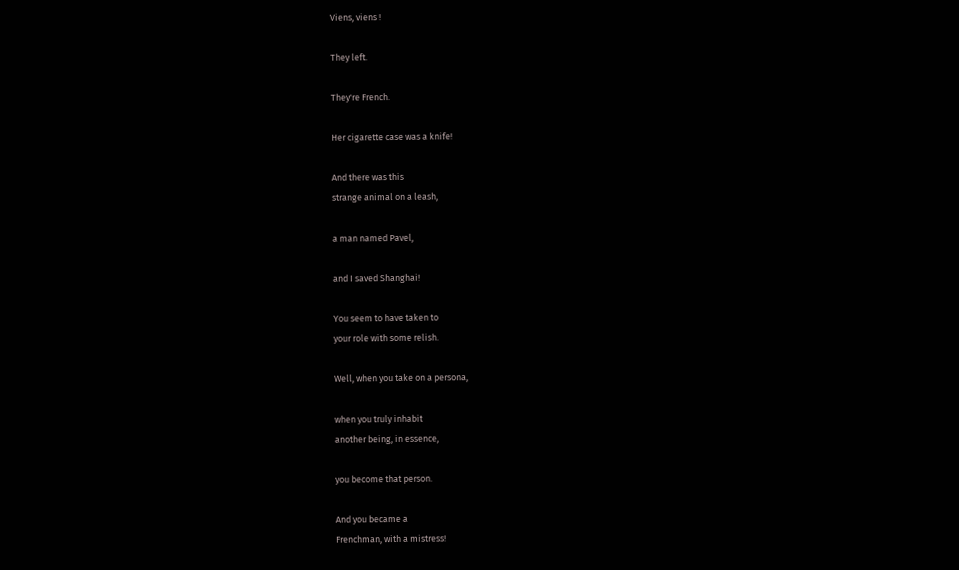Viens, viens !

They left.

They're French.

Her cigarette case was a knife!

And there was this
strange animal on a leash,

a man named Pavel,

and I saved Shanghai!

You seem to have taken to
your role with some relish.

Well, when you take on a persona,

when you truly inhabit
another being, in essence,

you become that person.

And you became a
Frenchman, with a mistress!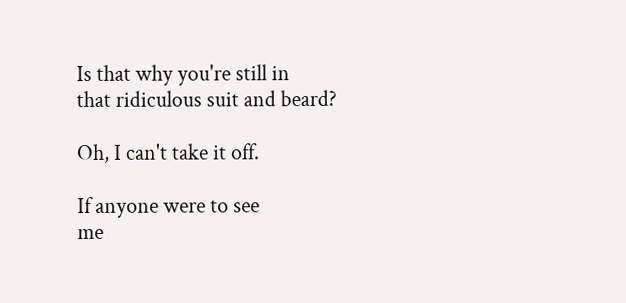Is that why you're still in
that ridiculous suit and beard?

Oh, I can't take it off.

If anyone were to see
me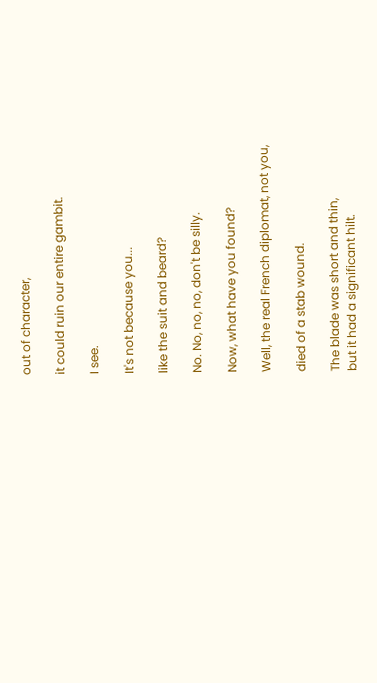out of character,

it could ruin our entire gambit.

I see.

It's not because you...

like the suit and beard?

No. No, no, no, don't be silly.

Now, what have you found?

Well, the real French diplomat, not you,

died of a stab wound.

The blade was short and thin,
but it had a significant hilt.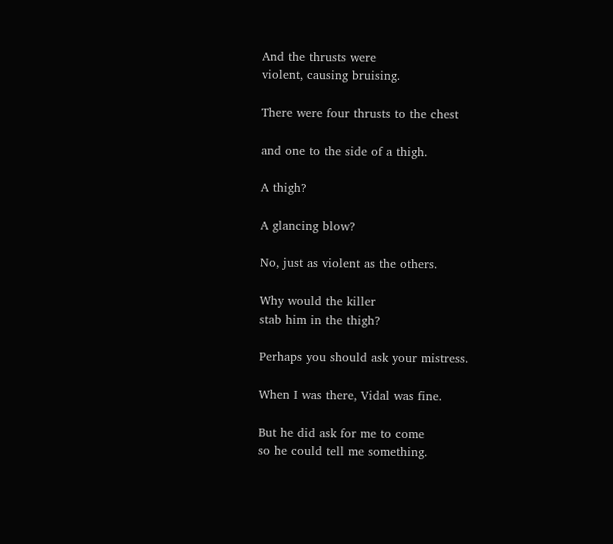And the thrusts were
violent, causing bruising.

There were four thrusts to the chest

and one to the side of a thigh.

A thigh?

A glancing blow?

No, just as violent as the others.

Why would the killer
stab him in the thigh?

Perhaps you should ask your mistress.

When I was there, Vidal was fine.

But he did ask for me to come
so he could tell me something.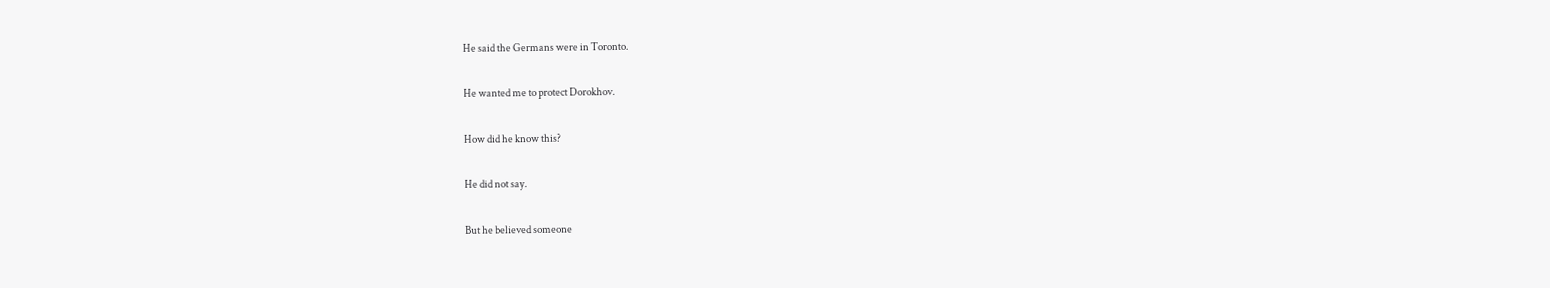He said the Germans were in Toronto.

He wanted me to protect Dorokhov.

How did he know this?

He did not say.

But he believed someone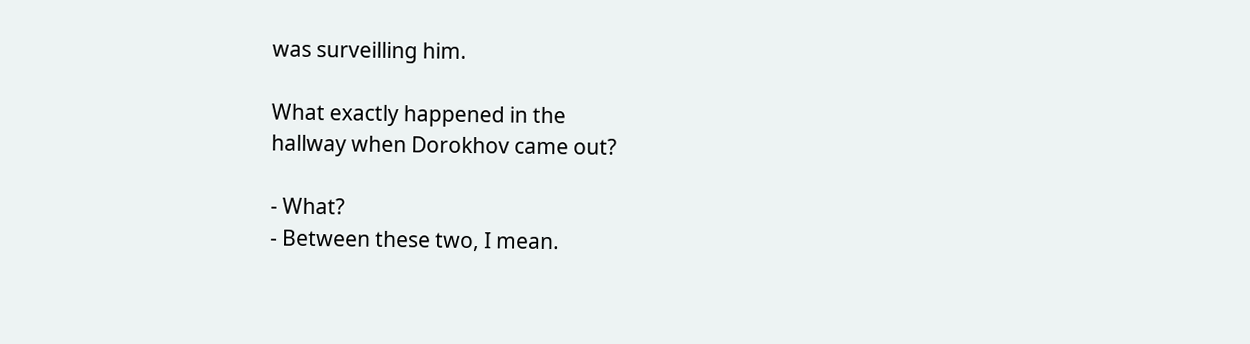was surveilling him.

What exactly happened in the
hallway when Dorokhov came out?

- What?
- Between these two, I mean.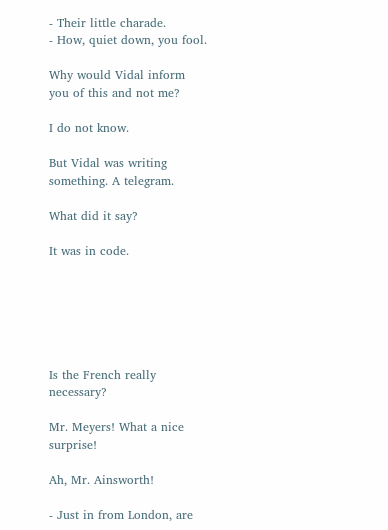- Their little charade.
- How, quiet down, you fool.

Why would Vidal inform
you of this and not me?

I do not know.

But Vidal was writing
something. A telegram.

What did it say?

It was in code.






Is the French really necessary?

Mr. Meyers! What a nice surprise!

Ah, Mr. Ainsworth!

- Just in from London, are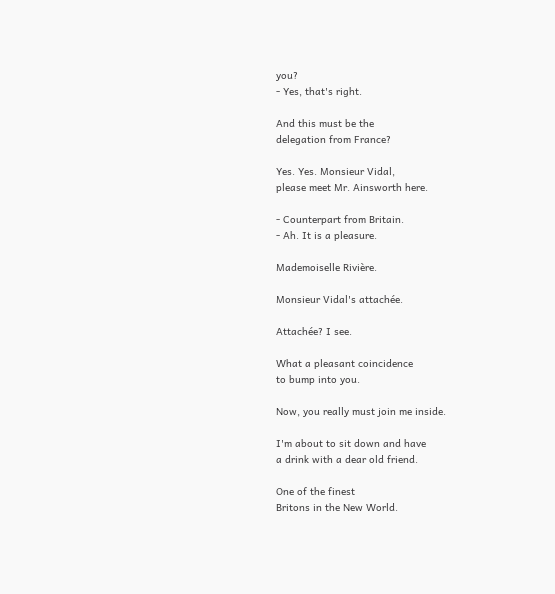you?
- Yes, that's right.

And this must be the
delegation from France?

Yes. Yes. Monsieur Vidal,
please meet Mr. Ainsworth here.

- Counterpart from Britain.
- Ah. It is a pleasure.

Mademoiselle Rivière.

Monsieur Vidal's attachée.

Attachée? I see.

What a pleasant coincidence
to bump into you.

Now, you really must join me inside.

I'm about to sit down and have
a drink with a dear old friend.

One of the finest
Britons in the New World.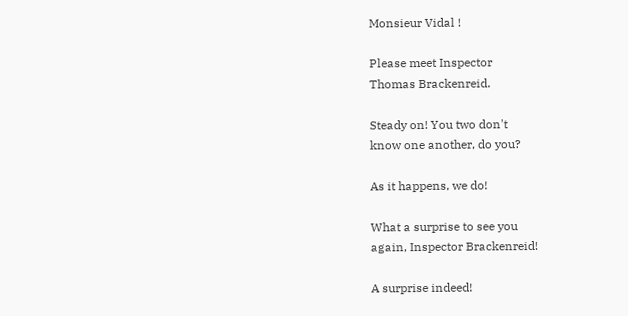Monsieur Vidal !

Please meet Inspector
Thomas Brackenreid.

Steady on! You two don't
know one another, do you?

As it happens, we do!

What a surprise to see you
again, Inspector Brackenreid!

A surprise indeed!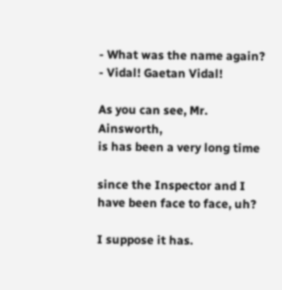- What was the name again?
- Vidal! Gaetan Vidal!

As you can see, Mr. Ainsworth,
is has been a very long time

since the Inspector and I
have been face to face, uh?

I suppose it has.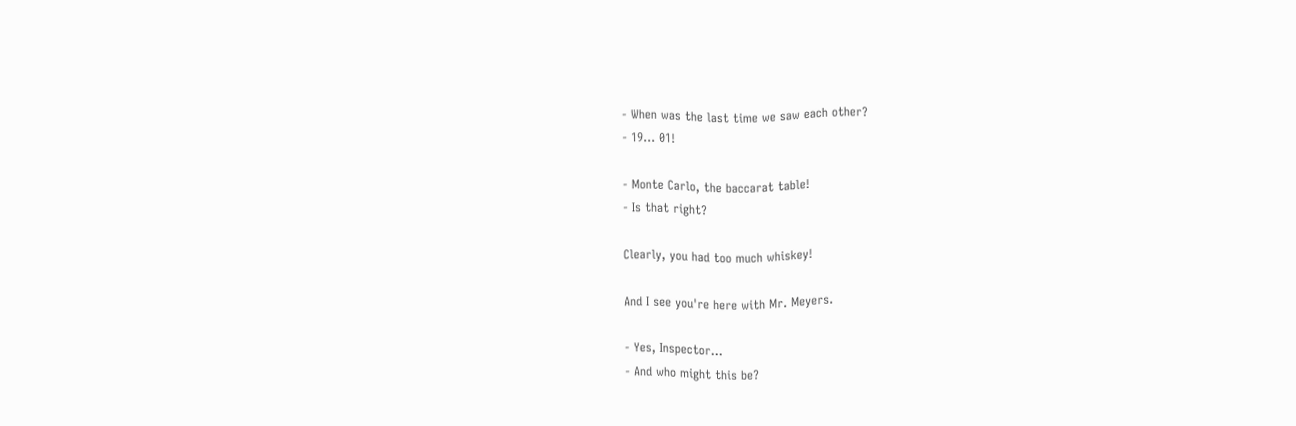- When was the last time we saw each other?
- 19... 01!

- Monte Carlo, the baccarat table!
- Is that right?

Clearly, you had too much whiskey!

And I see you're here with Mr. Meyers.

- Yes, Inspector...
- And who might this be?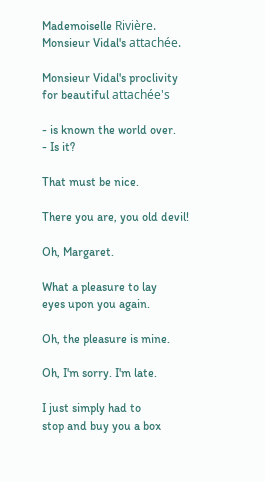Mademoiselle Rivière.
Monsieur Vidal's attachée.

Monsieur Vidal's proclivity
for beautiful attachée's

- is known the world over.
- Is it?

That must be nice.

There you are, you old devil!

Oh, Margaret.

What a pleasure to lay
eyes upon you again.

Oh, the pleasure is mine.

Oh, I'm sorry. I'm late.

I just simply had to
stop and buy you a box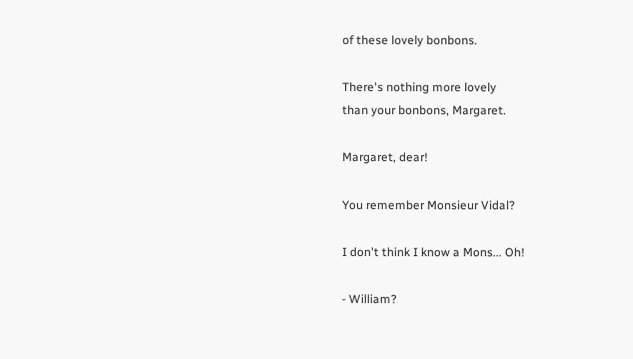of these lovely bonbons.

There's nothing more lovely
than your bonbons, Margaret.

Margaret, dear!

You remember Monsieur Vidal?

I don't think I know a Mons... Oh!

- William?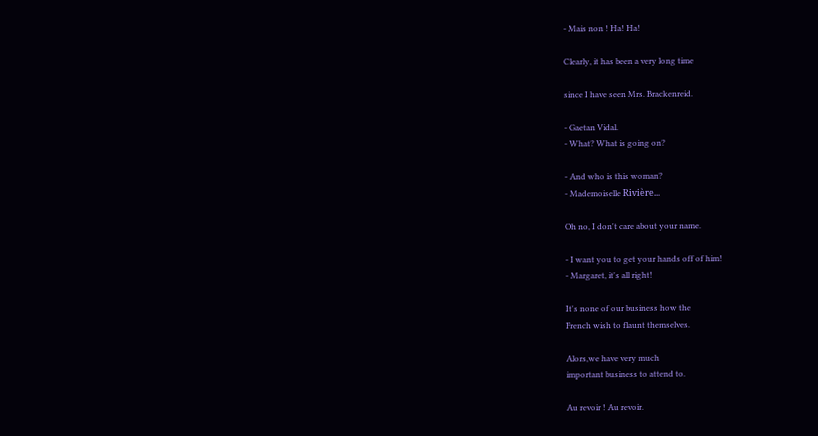- Mais non ! Ha! Ha!

Clearly, it has been a very long time

since I have seen Mrs. Brackenreid.

- Gaetan Vidal.
- What? What is going on?

- And who is this woman?
- Mademoiselle Rivière...

Oh no, I don't care about your name.

- I want you to get your hands off of him!
- Margaret, it's all right!

It's none of our business how the
French wish to flaunt themselves.

Alors,we have very much
important business to attend to.

Au revoir ! Au revoir.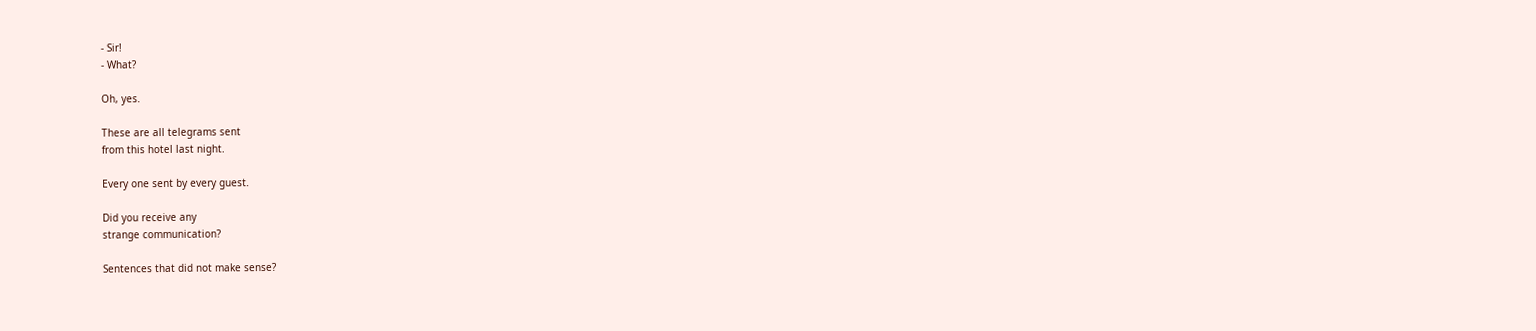- Sir!
- What?

Oh, yes.

These are all telegrams sent
from this hotel last night.

Every one sent by every guest.

Did you receive any
strange communication?

Sentences that did not make sense?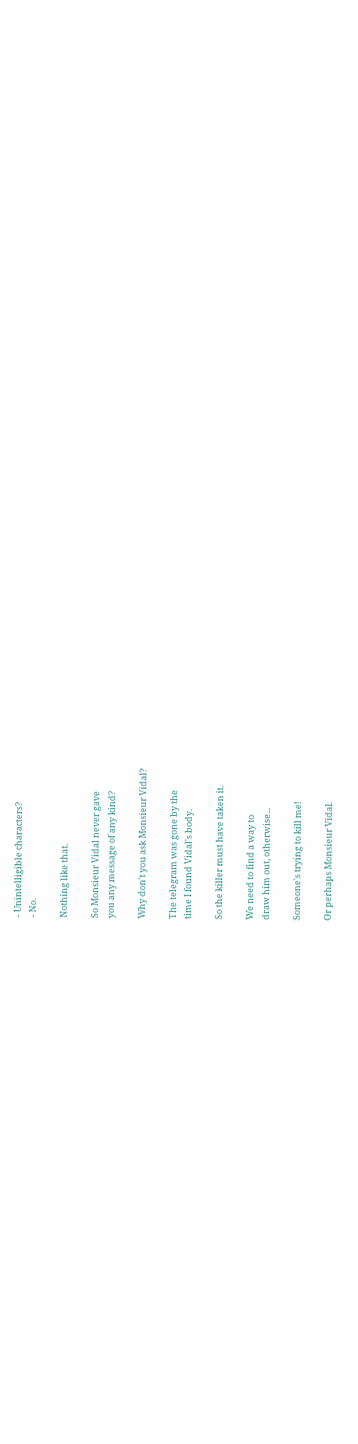- Unintelligible characters?
- No.

Nothing like that.

So Monsieur Vidal never gave
you any message of any kind?

Why don't you ask Monsieur Vidal?

The telegram was gone by the
time I found Vidal's body.

So the killer must have taken it.

We need to find a way to
draw him out, otherwise...

Someone's trying to kill me!

Or perhaps Monsieur Vidal.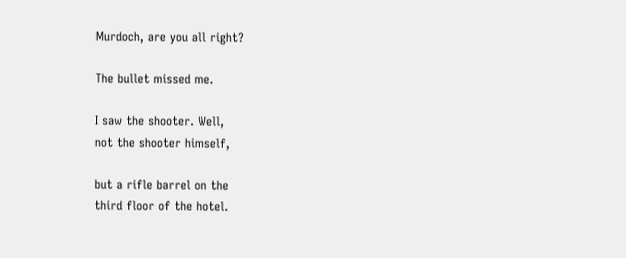Murdoch, are you all right?

The bullet missed me.

I saw the shooter. Well,
not the shooter himself,

but a rifle barrel on the
third floor of the hotel.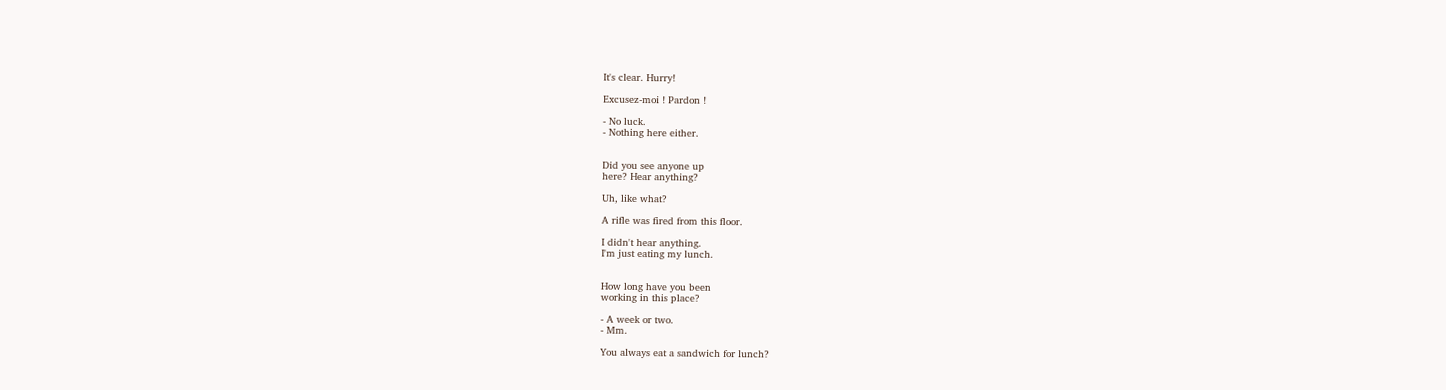It's clear. Hurry!

Excusez-moi ! Pardon !

- No luck.
- Nothing here either.


Did you see anyone up
here? Hear anything?

Uh, like what?

A rifle was fired from this floor.

I didn't hear anything.
I'm just eating my lunch.


How long have you been
working in this place?

- A week or two.
- Mm.

You always eat a sandwich for lunch?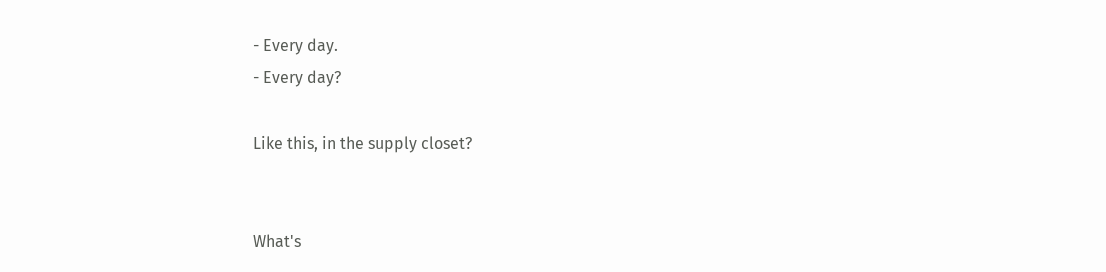- Every day.
- Every day?

Like this, in the supply closet?


What's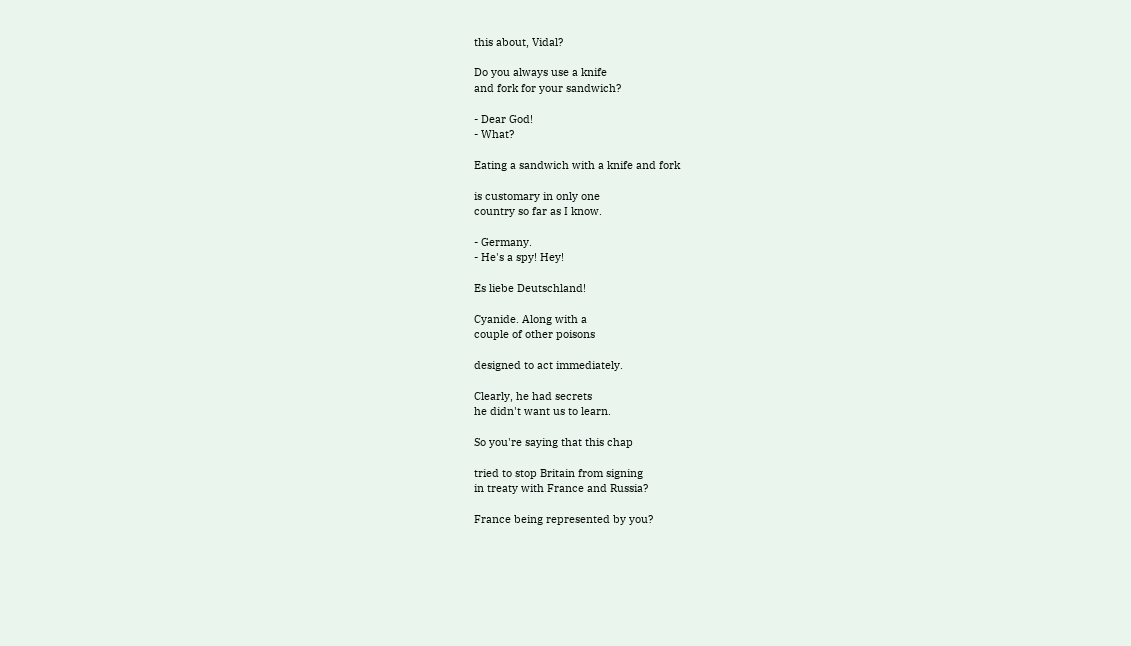this about, Vidal?

Do you always use a knife
and fork for your sandwich?

- Dear God!
- What?

Eating a sandwich with a knife and fork

is customary in only one
country so far as I know.

- Germany.
- He's a spy! Hey!

Es liebe Deutschland!

Cyanide. Along with a
couple of other poisons

designed to act immediately.

Clearly, he had secrets
he didn't want us to learn.

So you're saying that this chap

tried to stop Britain from signing
in treaty with France and Russia?

France being represented by you?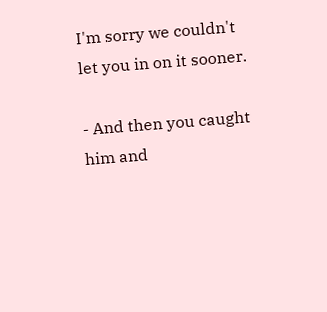I'm sorry we couldn't
let you in on it sooner.

- And then you caught him and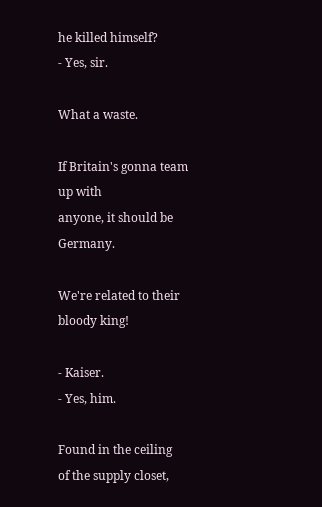he killed himself?
- Yes, sir.

What a waste.

If Britain's gonna team up with
anyone, it should be Germany.

We're related to their bloody king!

- Kaiser.
- Yes, him.

Found in the ceiling
of the supply closet,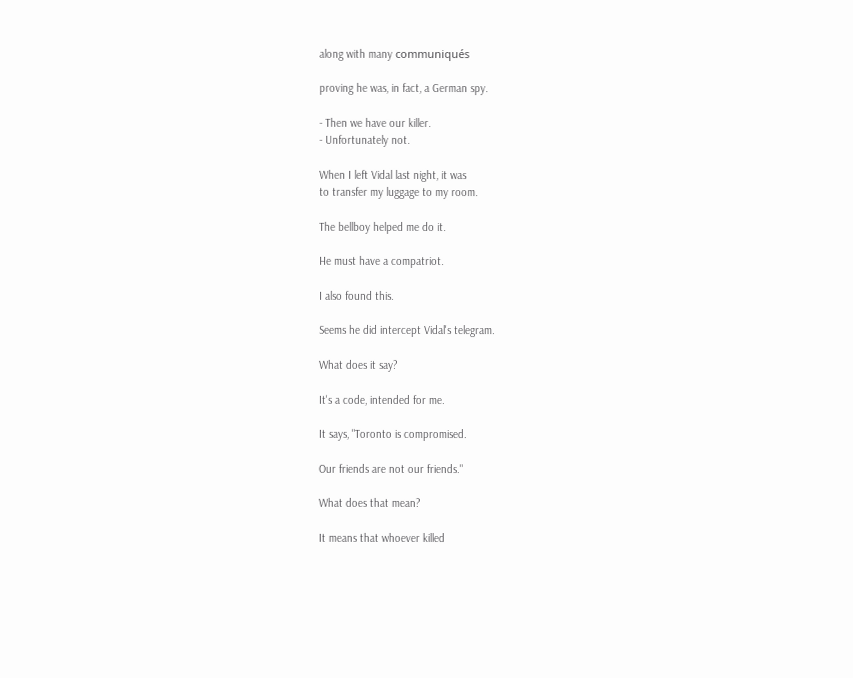along with many communiqués

proving he was, in fact, a German spy.

- Then we have our killer.
- Unfortunately not.

When I left Vidal last night, it was
to transfer my luggage to my room.

The bellboy helped me do it.

He must have a compatriot.

I also found this.

Seems he did intercept Vidal's telegram.

What does it say?

It's a code, intended for me.

It says, "Toronto is compromised.

Our friends are not our friends."

What does that mean?

It means that whoever killed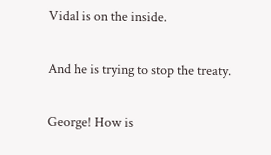Vidal is on the inside.

And he is trying to stop the treaty.

George! How is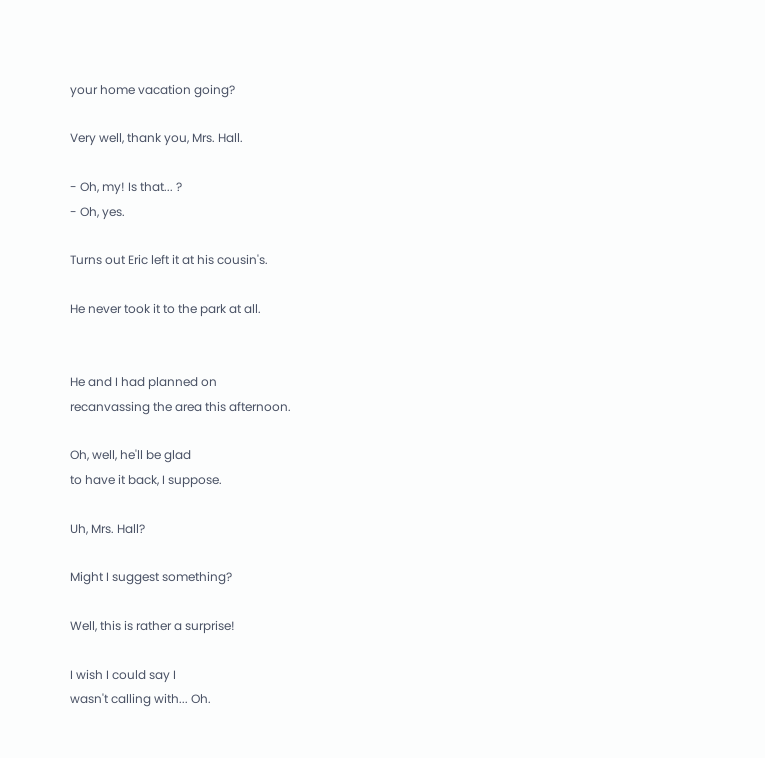your home vacation going?

Very well, thank you, Mrs. Hall.

- Oh, my! Is that... ?
- Oh, yes.

Turns out Eric left it at his cousin's.

He never took it to the park at all.


He and I had planned on
recanvassing the area this afternoon.

Oh, well, he'll be glad
to have it back, I suppose.

Uh, Mrs. Hall?

Might I suggest something?

Well, this is rather a surprise!

I wish I could say I
wasn't calling with... Oh.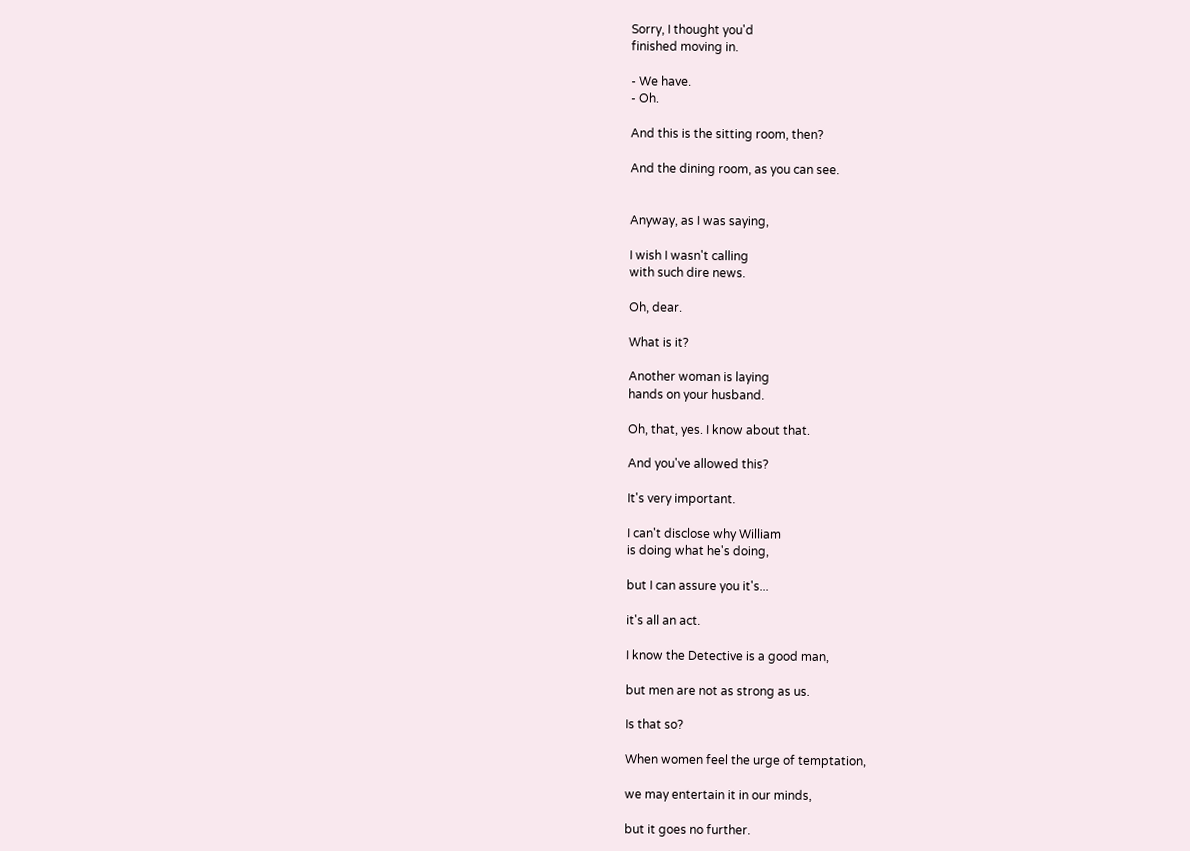Sorry, I thought you'd
finished moving in.

- We have.
- Oh.

And this is the sitting room, then?

And the dining room, as you can see.


Anyway, as I was saying,

I wish I wasn't calling
with such dire news.

Oh, dear.

What is it?

Another woman is laying
hands on your husband.

Oh, that, yes. I know about that.

And you've allowed this?

It's very important.

I can't disclose why William
is doing what he's doing,

but I can assure you it's...

it's all an act.

I know the Detective is a good man,

but men are not as strong as us.

Is that so?

When women feel the urge of temptation,

we may entertain it in our minds,

but it goes no further.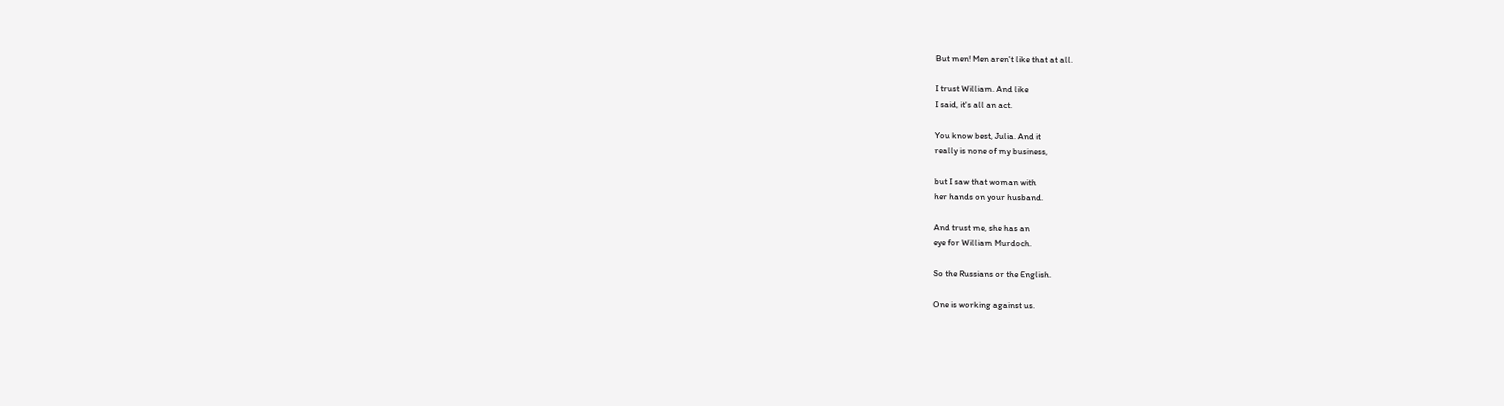But men! Men aren't like that at all.

I trust William. And like
I said, it's all an act.

You know best, Julia. And it
really is none of my business,

but I saw that woman with
her hands on your husband.

And trust me, she has an
eye for William Murdoch.

So the Russians or the English.

One is working against us.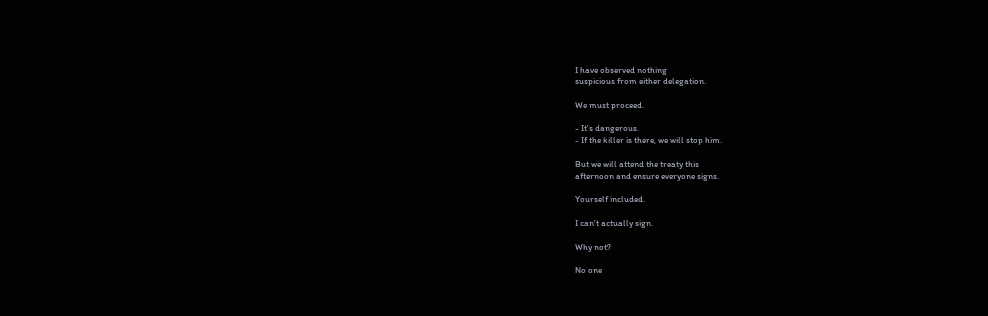I have observed nothing
suspicious from either delegation.

We must proceed.

- It's dangerous.
- If the killer is there, we will stop him.

But we will attend the treaty this
afternoon and ensure everyone signs.

Yourself included.

I can't actually sign.

Why not?

No one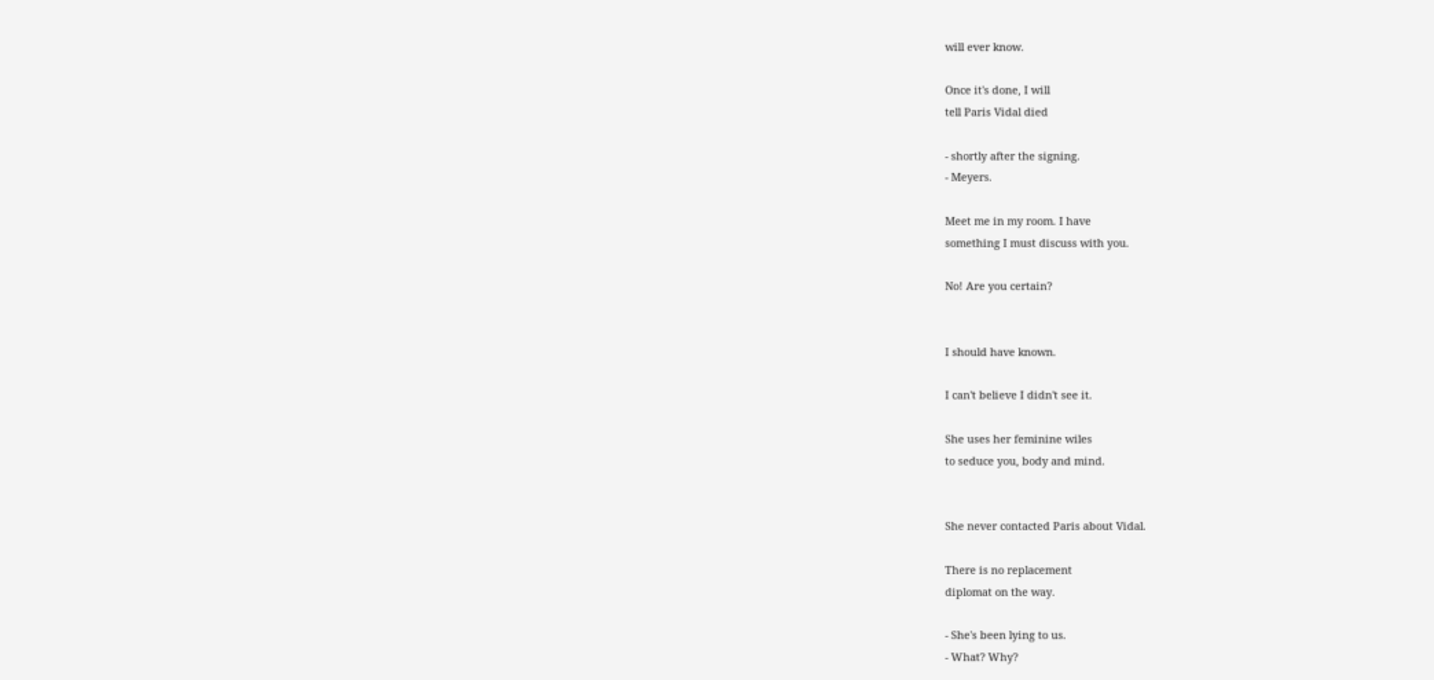will ever know.

Once it's done, I will
tell Paris Vidal died

- shortly after the signing.
- Meyers.

Meet me in my room. I have
something I must discuss with you.

No! Are you certain?


I should have known.

I can't believe I didn't see it.

She uses her feminine wiles
to seduce you, body and mind.


She never contacted Paris about Vidal.

There is no replacement
diplomat on the way.

- She's been lying to us.
- What? Why?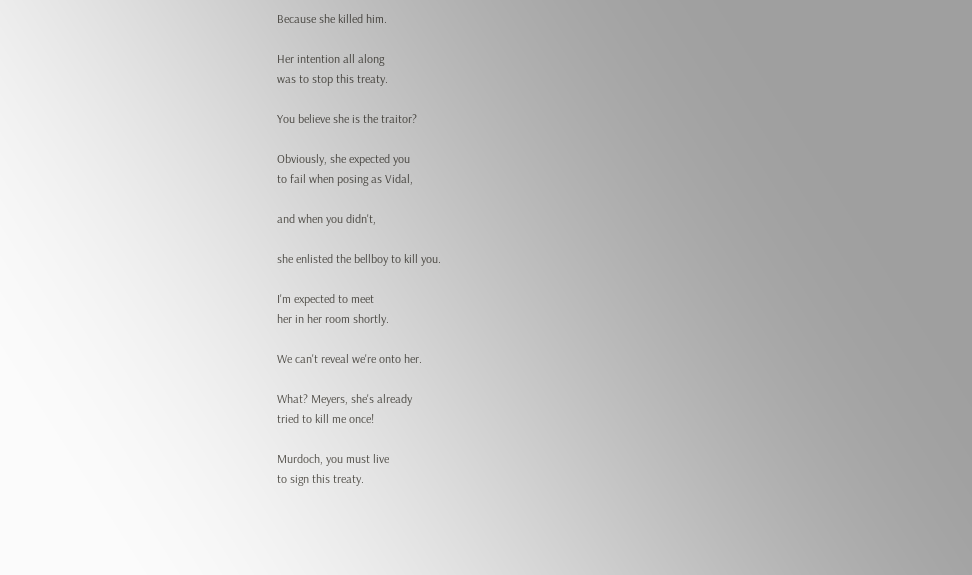Because she killed him.

Her intention all along
was to stop this treaty.

You believe she is the traitor?

Obviously, she expected you
to fail when posing as Vidal,

and when you didn't,

she enlisted the bellboy to kill you.

I'm expected to meet
her in her room shortly.

We can't reveal we're onto her.

What? Meyers, she's already
tried to kill me once!

Murdoch, you must live
to sign this treaty.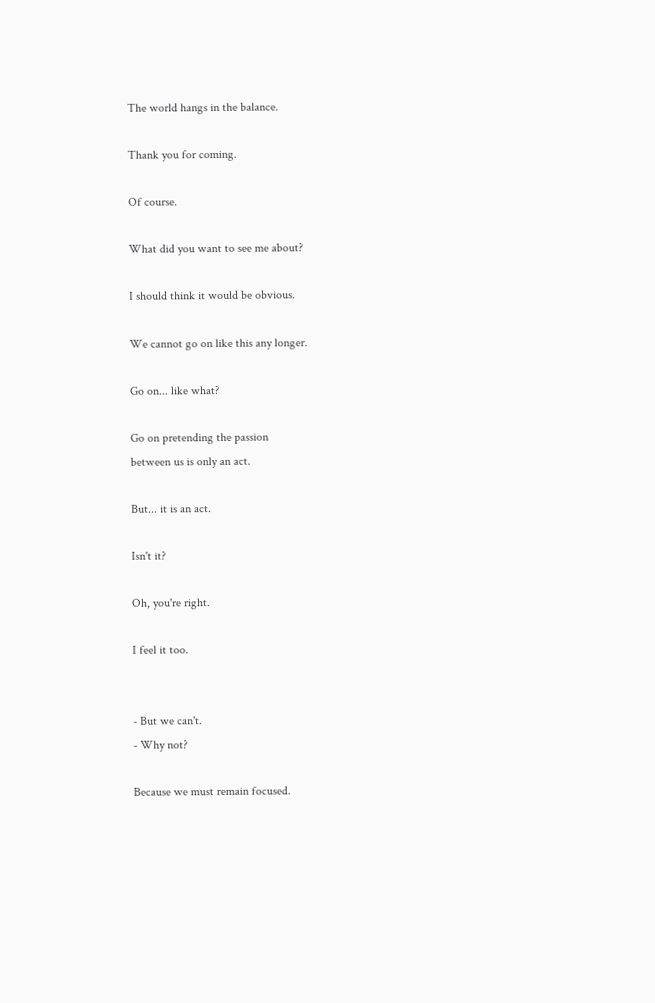The world hangs in the balance.

Thank you for coming.

Of course.

What did you want to see me about?

I should think it would be obvious.

We cannot go on like this any longer.

Go on... like what?

Go on pretending the passion
between us is only an act.

But... it is an act.

Isn't it?

Oh, you're right.

I feel it too.


- But we can't.
- Why not?

Because we must remain focused.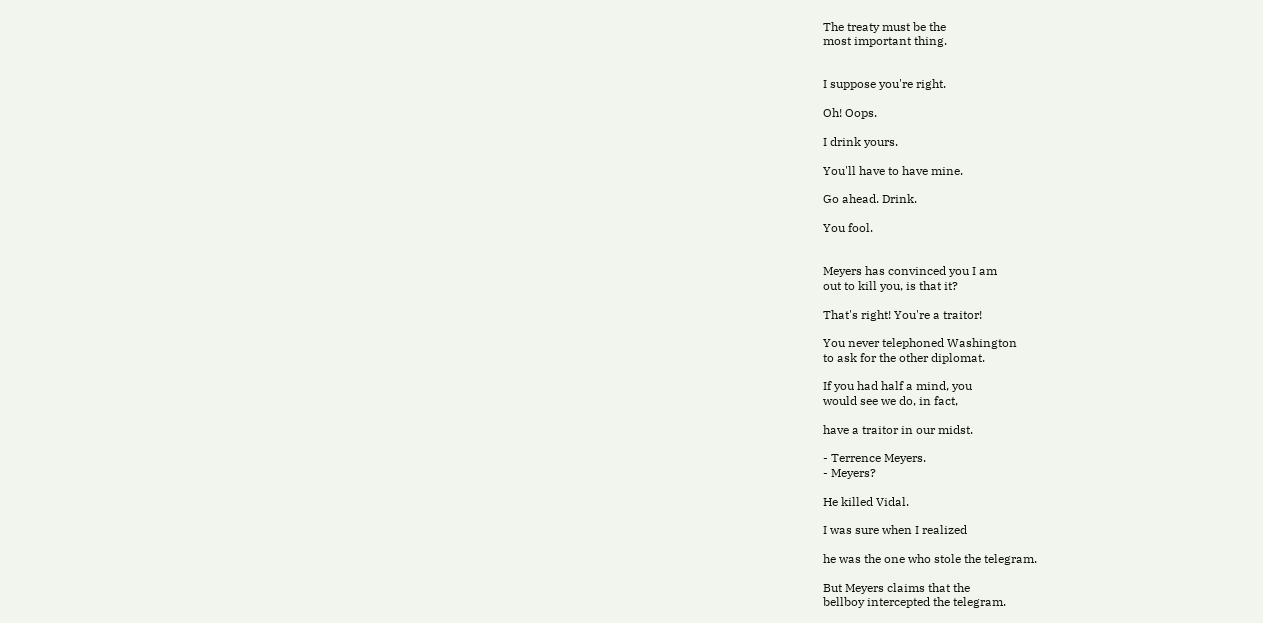The treaty must be the
most important thing.


I suppose you're right.

Oh! Oops.

I drink yours.

You'll have to have mine.

Go ahead. Drink.

You fool.


Meyers has convinced you I am
out to kill you, is that it?

That's right! You're a traitor!

You never telephoned Washington
to ask for the other diplomat.

If you had half a mind, you
would see we do, in fact,

have a traitor in our midst.

- Terrence Meyers.
- Meyers?

He killed Vidal.

I was sure when I realized

he was the one who stole the telegram.

But Meyers claims that the
bellboy intercepted the telegram.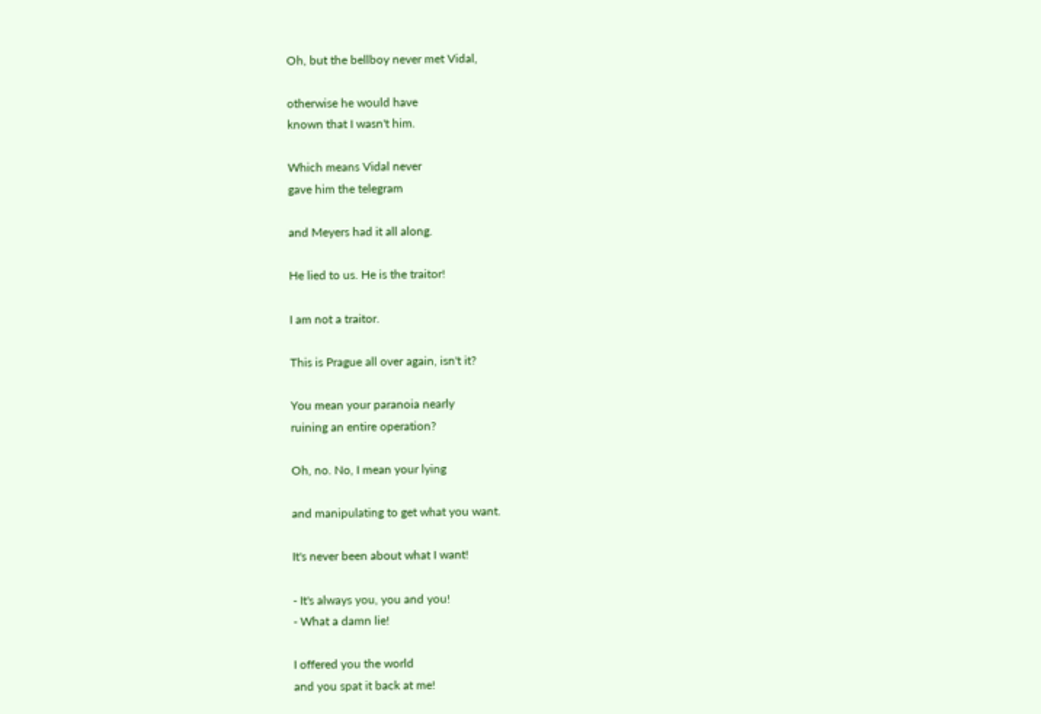Oh, but the bellboy never met Vidal,

otherwise he would have
known that I wasn't him.

Which means Vidal never
gave him the telegram

and Meyers had it all along.

He lied to us. He is the traitor!

I am not a traitor.

This is Prague all over again, isn't it?

You mean your paranoia nearly
ruining an entire operation?

Oh, no. No, I mean your lying

and manipulating to get what you want.

It's never been about what I want!

- It's always you, you and you!
- What a damn lie!

I offered you the world
and you spat it back at me!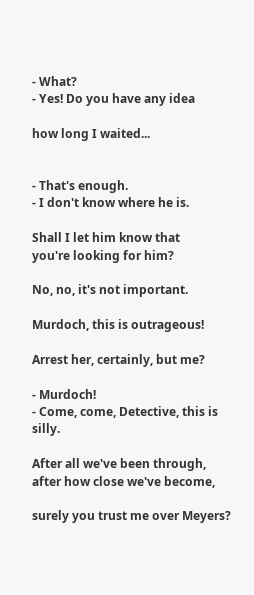- What?
- Yes! Do you have any idea

how long I waited...


- That's enough.
- I don't know where he is.

Shall I let him know that
you're looking for him?

No, no, it's not important.

Murdoch, this is outrageous!

Arrest her, certainly, but me?

- Murdoch!
- Come, come, Detective, this is silly.

After all we've been through,
after how close we've become,

surely you trust me over Meyers?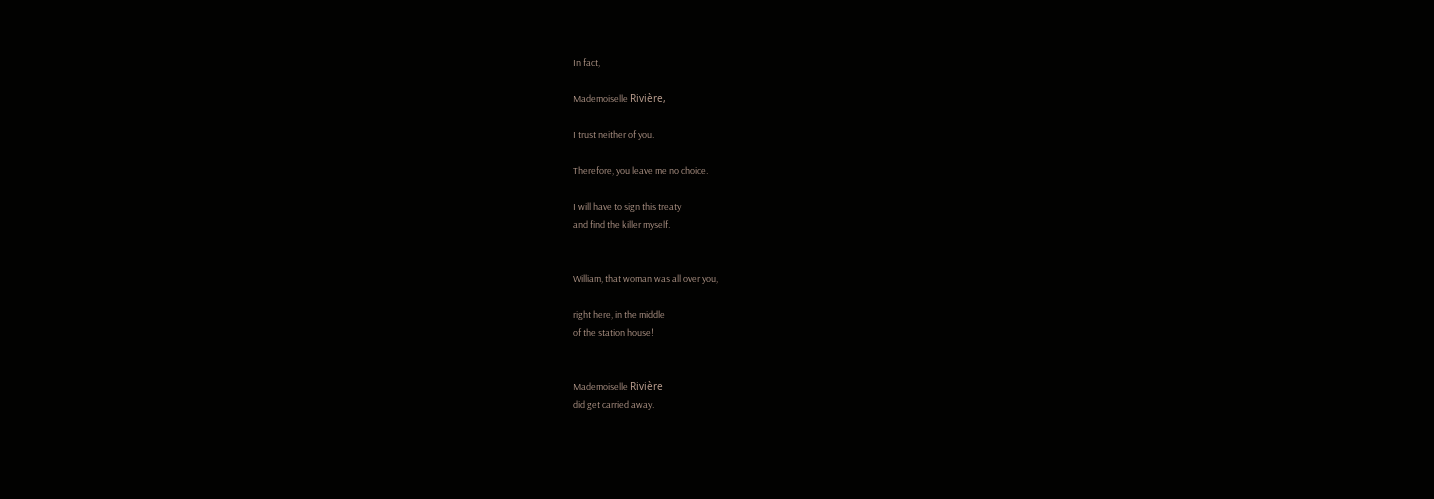In fact,

Mademoiselle Rivière,

I trust neither of you.

Therefore, you leave me no choice.

I will have to sign this treaty
and find the killer myself.


William, that woman was all over you,

right here, in the middle
of the station house!


Mademoiselle Rivière
did get carried away.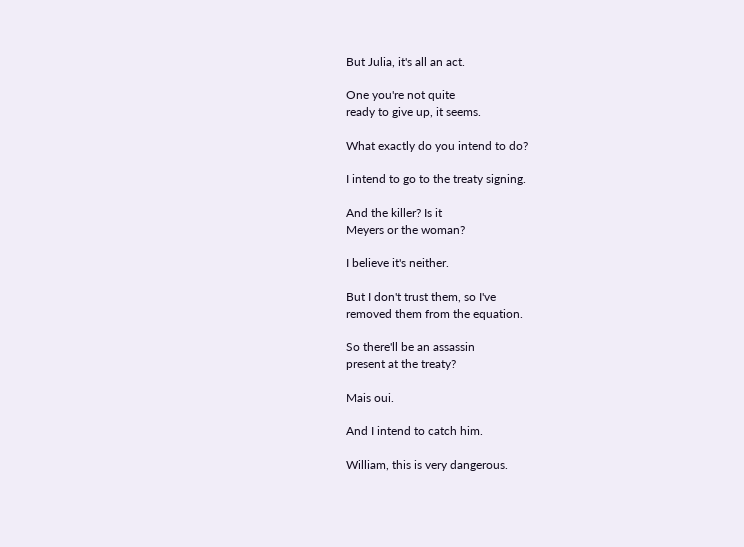But Julia, it's all an act.

One you're not quite
ready to give up, it seems.

What exactly do you intend to do?

I intend to go to the treaty signing.

And the killer? Is it
Meyers or the woman?

I believe it's neither.

But I don't trust them, so I've
removed them from the equation.

So there'll be an assassin
present at the treaty?

Mais oui.

And I intend to catch him.

William, this is very dangerous.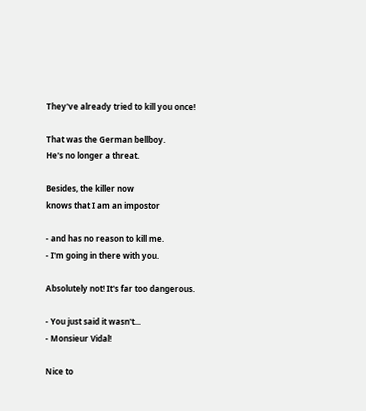They've already tried to kill you once!

That was the German bellboy.
He's no longer a threat.

Besides, the killer now
knows that I am an impostor

- and has no reason to kill me.
- I'm going in there with you.

Absolutely not! It's far too dangerous.

- You just said it wasn't...
- Monsieur Vidal!

Nice to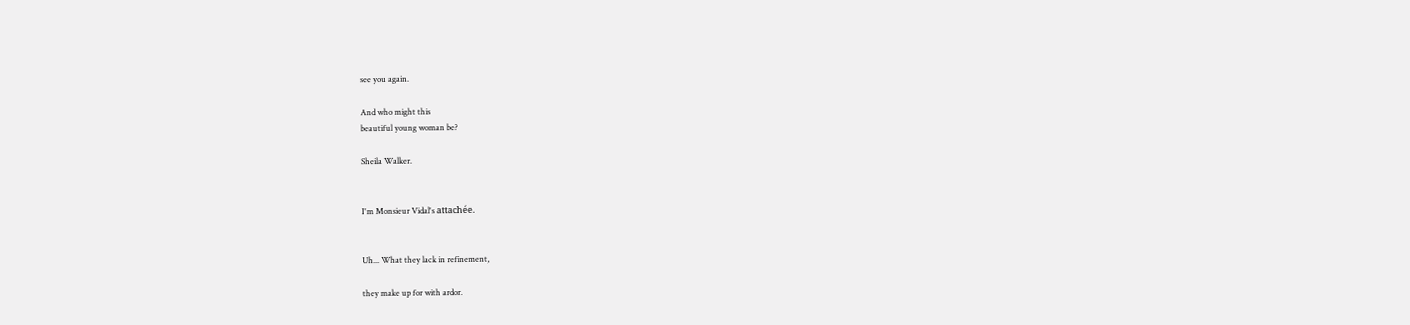see you again.

And who might this
beautiful young woman be?

Sheila Walker.


I'm Monsieur Vidal's attachée.


Uh... What they lack in refinement,

they make up for with ardor.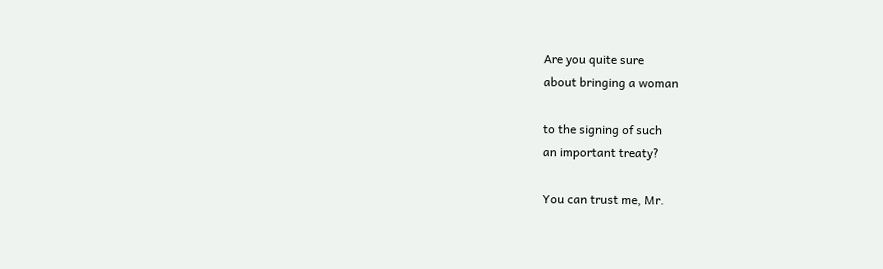Are you quite sure
about bringing a woman

to the signing of such
an important treaty?

You can trust me, Mr.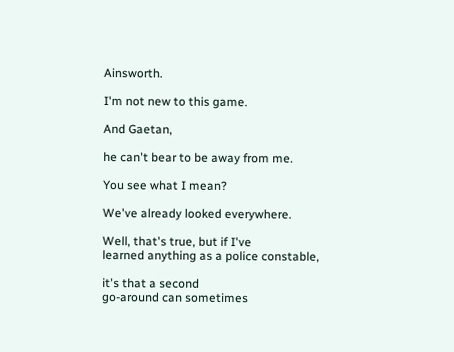Ainsworth.

I'm not new to this game.

And Gaetan,

he can't bear to be away from me.

You see what I mean?

We've already looked everywhere.

Well, that's true, but if I've
learned anything as a police constable,

it's that a second
go-around can sometimes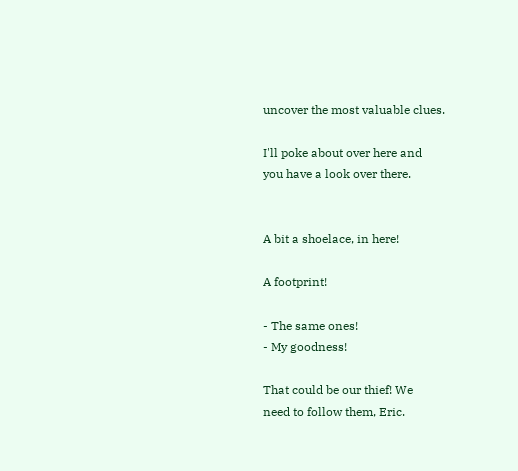uncover the most valuable clues.

I'll poke about over here and
you have a look over there.


A bit a shoelace, in here!

A footprint!

- The same ones!
- My goodness!

That could be our thief! We
need to follow them, Eric.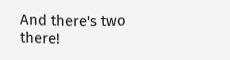And there's two there!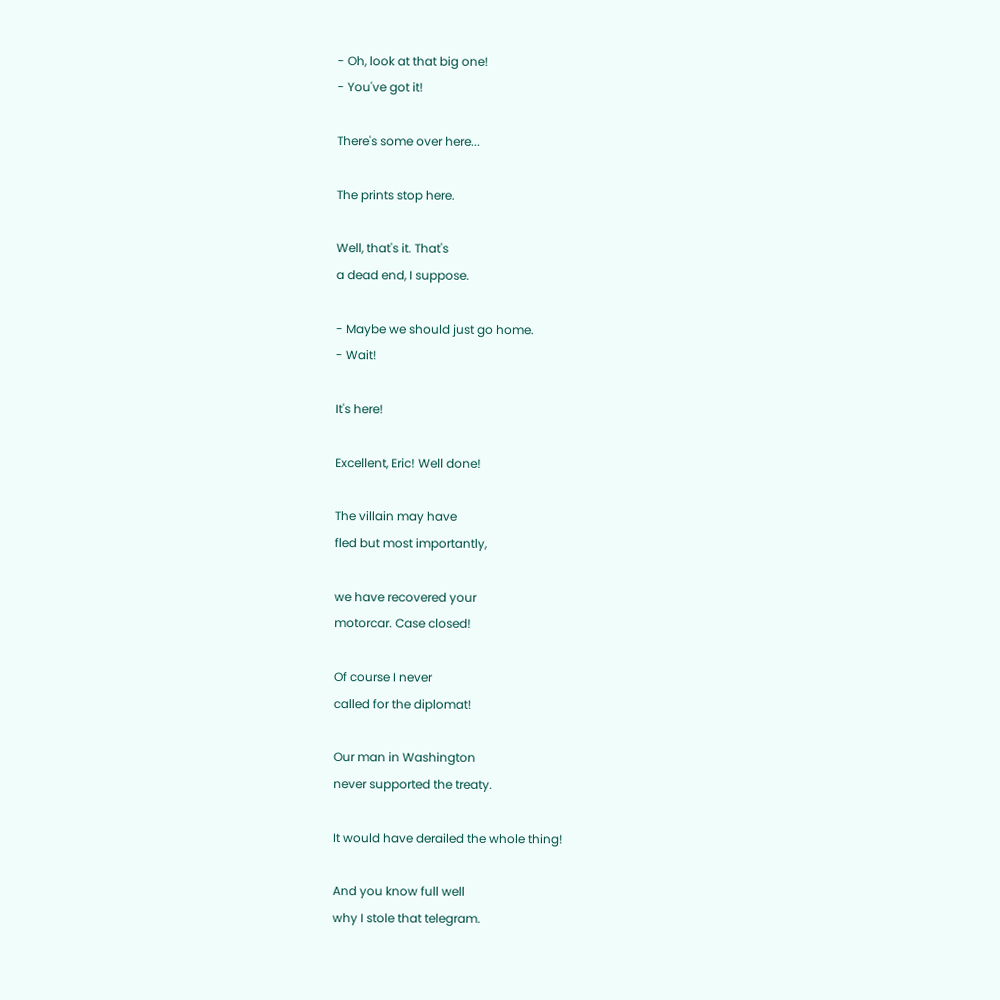- Oh, look at that big one!
- You've got it!

There's some over here...

The prints stop here.

Well, that's it. That's
a dead end, I suppose.

- Maybe we should just go home.
- Wait!

It's here!

Excellent, Eric! Well done!

The villain may have
fled but most importantly,

we have recovered your
motorcar. Case closed!

Of course I never
called for the diplomat!

Our man in Washington
never supported the treaty.

It would have derailed the whole thing!

And you know full well
why I stole that telegram.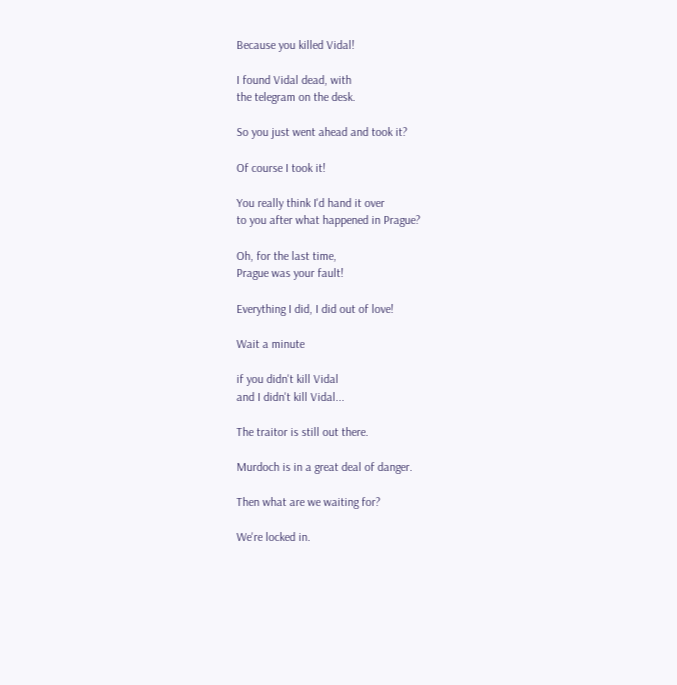Because you killed Vidal!

I found Vidal dead, with
the telegram on the desk.

So you just went ahead and took it?

Of course I took it!

You really think I'd hand it over
to you after what happened in Prague?

Oh, for the last time,
Prague was your fault!

Everything I did, I did out of love!

Wait a minute

if you didn't kill Vidal
and I didn't kill Vidal...

The traitor is still out there.

Murdoch is in a great deal of danger.

Then what are we waiting for?

We're locked in.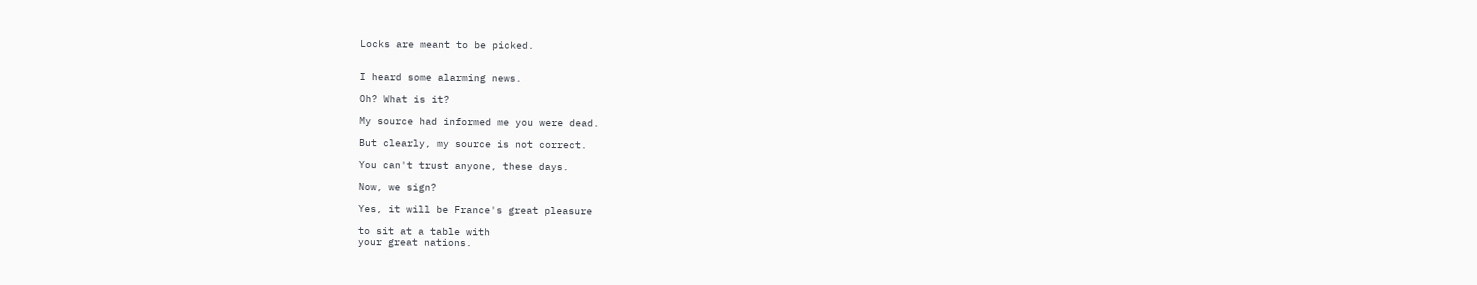Locks are meant to be picked.


I heard some alarming news.

Oh? What is it?

My source had informed me you were dead.

But clearly, my source is not correct.

You can't trust anyone, these days.

Now, we sign?

Yes, it will be France's great pleasure

to sit at a table with
your great nations.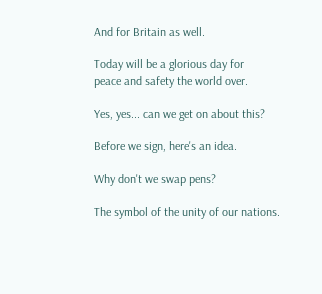And for Britain as well.

Today will be a glorious day for
peace and safety the world over.

Yes, yes... can we get on about this?

Before we sign, here's an idea.

Why don't we swap pens?

The symbol of the unity of our nations.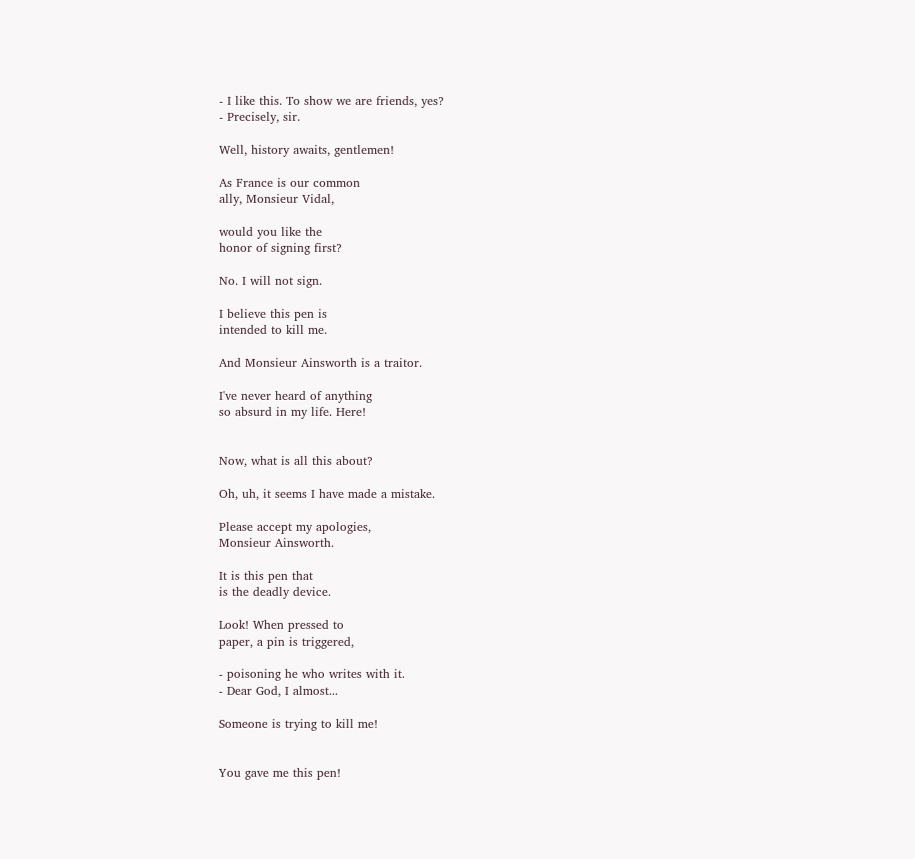- I like this. To show we are friends, yes?
- Precisely, sir.

Well, history awaits, gentlemen!

As France is our common
ally, Monsieur Vidal,

would you like the
honor of signing first?

No. I will not sign.

I believe this pen is
intended to kill me.

And Monsieur Ainsworth is a traitor.

I've never heard of anything
so absurd in my life. Here!


Now, what is all this about?

Oh, uh, it seems I have made a mistake.

Please accept my apologies,
Monsieur Ainsworth.

It is this pen that
is the deadly device.

Look! When pressed to
paper, a pin is triggered,

- poisoning he who writes with it.
- Dear God, I almost...

Someone is trying to kill me!


You gave me this pen!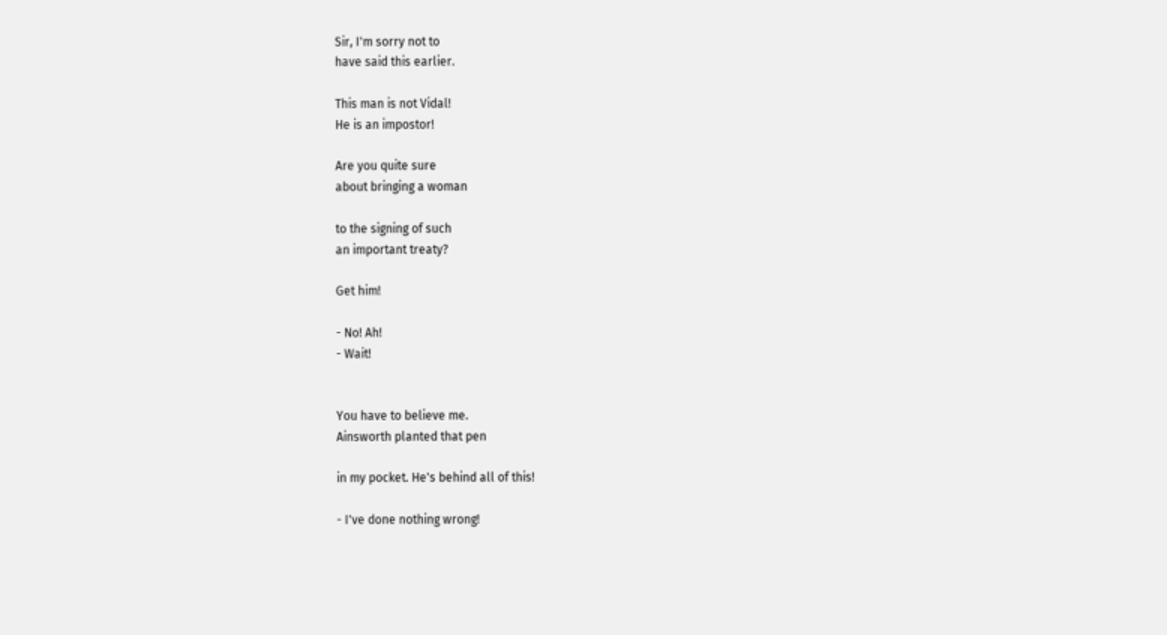Sir, I'm sorry not to
have said this earlier.

This man is not Vidal!
He is an impostor!

Are you quite sure
about bringing a woman

to the signing of such
an important treaty?

Get him!

- No! Ah!
- Wait!


You have to believe me.
Ainsworth planted that pen

in my pocket. He's behind all of this!

- I've done nothing wrong!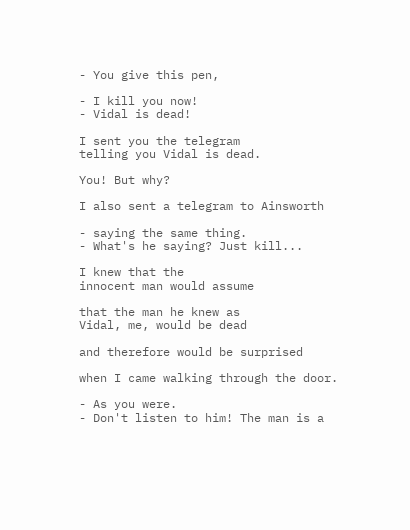- You give this pen,

- I kill you now!
- Vidal is dead!

I sent you the telegram
telling you Vidal is dead.

You! But why?

I also sent a telegram to Ainsworth

- saying the same thing.
- What's he saying? Just kill...

I knew that the
innocent man would assume

that the man he knew as
Vidal, me, would be dead

and therefore would be surprised

when I came walking through the door.

- As you were.
- Don't listen to him! The man is a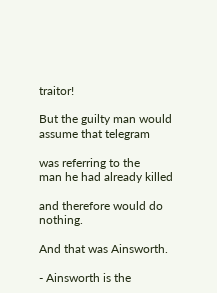traitor!

But the guilty man would
assume that telegram

was referring to the
man he had already killed

and therefore would do nothing.

And that was Ainsworth.

- Ainsworth is the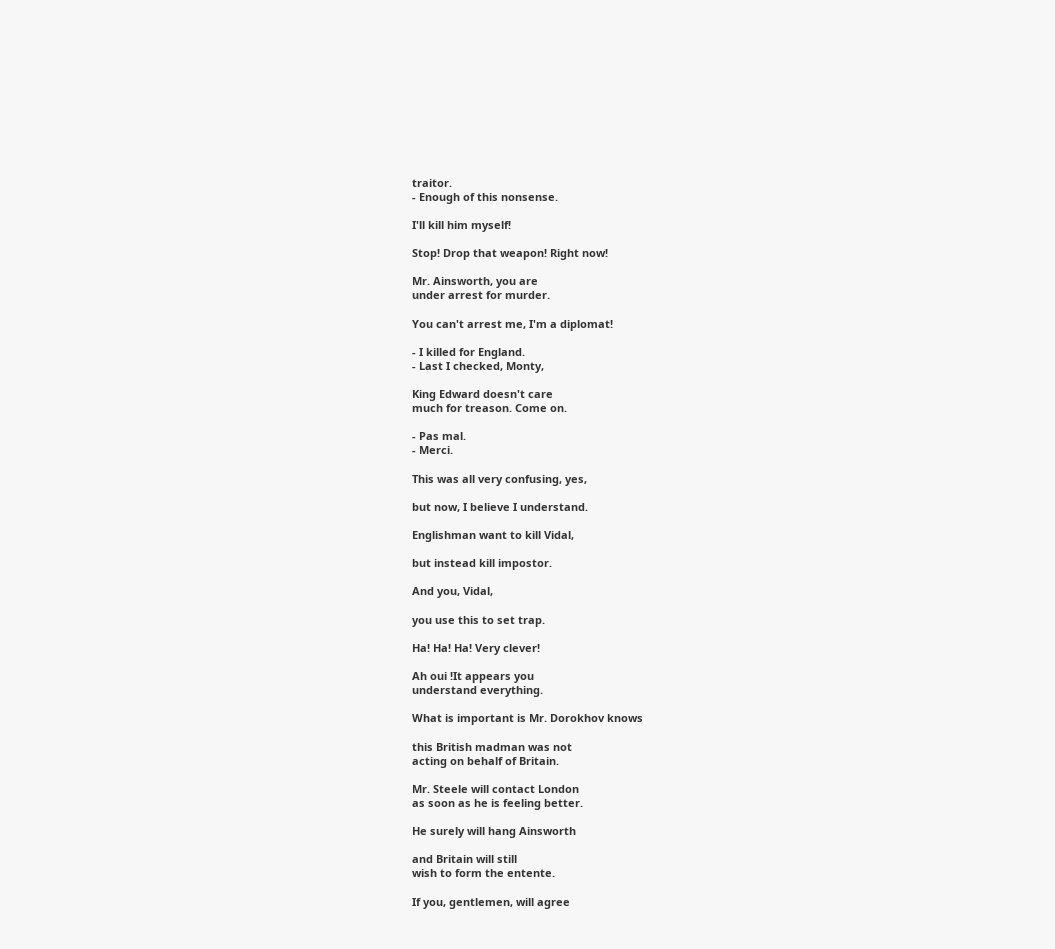traitor.
- Enough of this nonsense.

I'll kill him myself!

Stop! Drop that weapon! Right now!

Mr. Ainsworth, you are
under arrest for murder.

You can't arrest me, I'm a diplomat!

- I killed for England.
- Last I checked, Monty,

King Edward doesn't care
much for treason. Come on.

- Pas mal.
- Merci.

This was all very confusing, yes,

but now, I believe I understand.

Englishman want to kill Vidal,

but instead kill impostor.

And you, Vidal,

you use this to set trap.

Ha! Ha! Ha! Very clever!

Ah oui !It appears you
understand everything.

What is important is Mr. Dorokhov knows

this British madman was not
acting on behalf of Britain.

Mr. Steele will contact London
as soon as he is feeling better.

He surely will hang Ainsworth

and Britain will still
wish to form the entente.

If you, gentlemen, will agree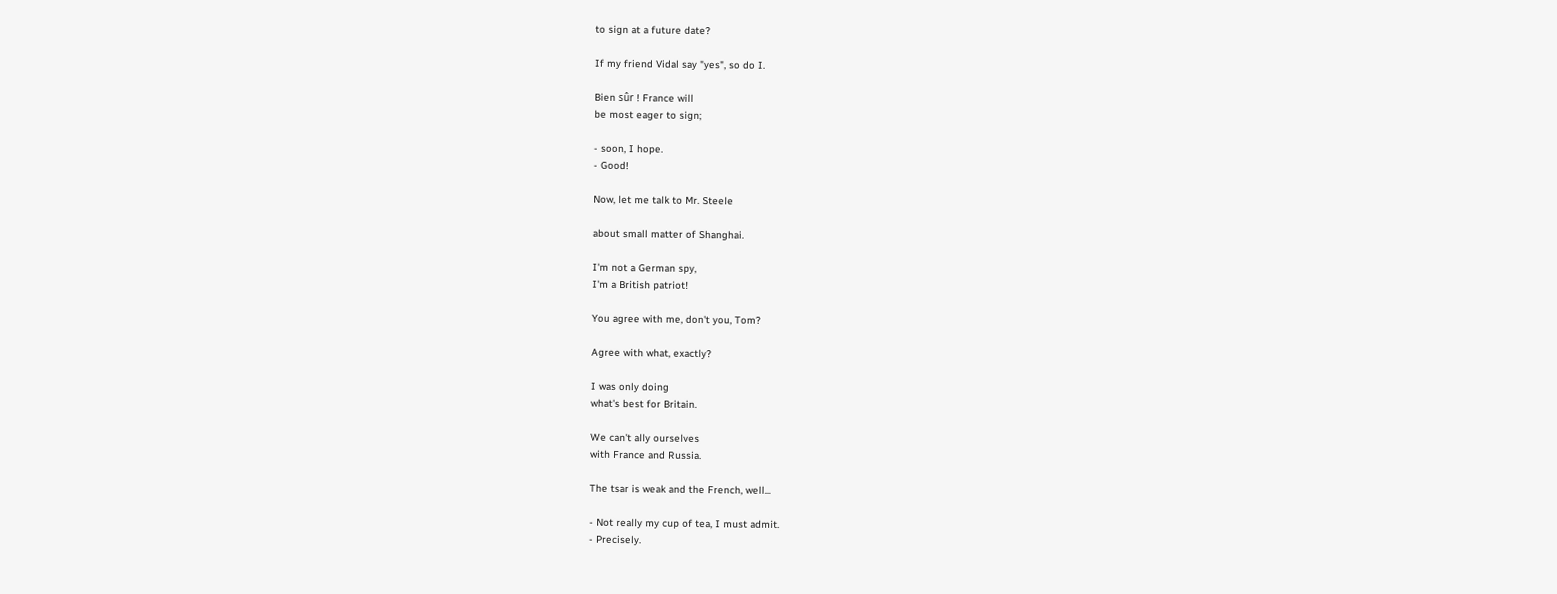to sign at a future date?

If my friend Vidal say "yes", so do I.

Bien sûr ! France will
be most eager to sign;

- soon, I hope.
- Good!

Now, let me talk to Mr. Steele

about small matter of Shanghai.

I'm not a German spy,
I'm a British patriot!

You agree with me, don't you, Tom?

Agree with what, exactly?

I was only doing
what's best for Britain.

We can't ally ourselves
with France and Russia.

The tsar is weak and the French, well...

- Not really my cup of tea, I must admit.
- Precisely.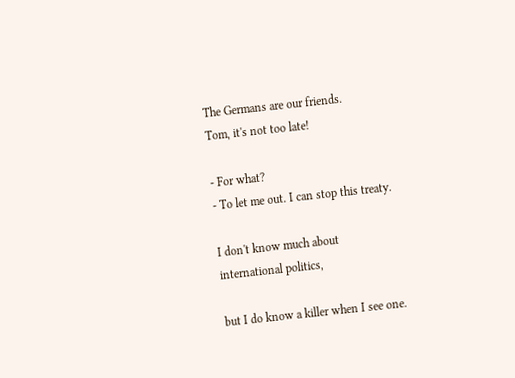The Germans are our friends.
Tom, it's not too late!

- For what?
- To let me out. I can stop this treaty.

I don't know much about
international politics,

but I do know a killer when I see one.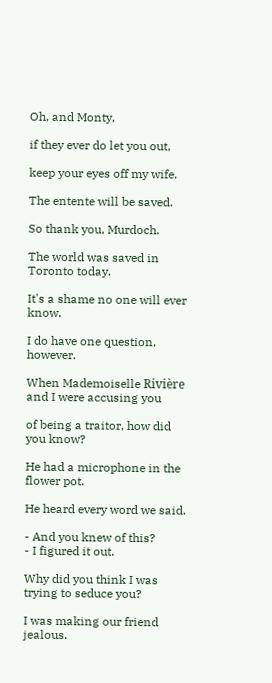Oh, and Monty,

if they ever do let you out,

keep your eyes off my wife.

The entente will be saved.

So thank you, Murdoch.

The world was saved in Toronto today.

It's a shame no one will ever know.

I do have one question, however.

When Mademoiselle Rivière
and I were accusing you

of being a traitor, how did you know?

He had a microphone in the flower pot.

He heard every word we said.

- And you knew of this?
- I figured it out.

Why did you think I was
trying to seduce you?

I was making our friend jealous.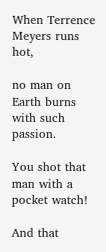When Terrence Meyers runs hot,

no man on Earth burns with such passion.

You shot that man with a pocket watch!

And that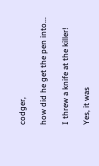codger,

how did he get the pen into...

I threw a knife at the killer!

Yes, it was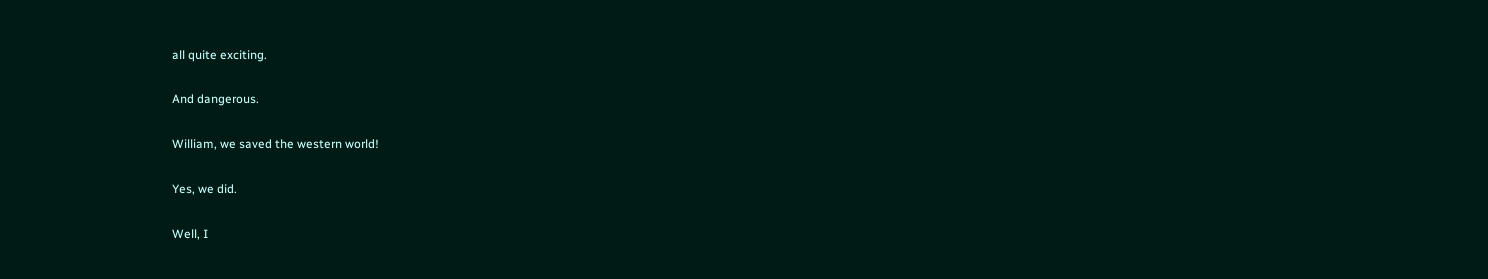all quite exciting.

And dangerous.

William, we saved the western world!

Yes, we did.

Well, I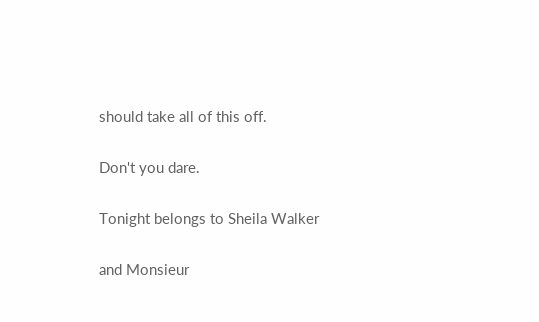should take all of this off.

Don't you dare.

Tonight belongs to Sheila Walker

and Monsieur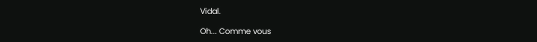Vidal.

Oh... Comme vous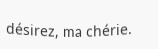désirez, ma chérie.